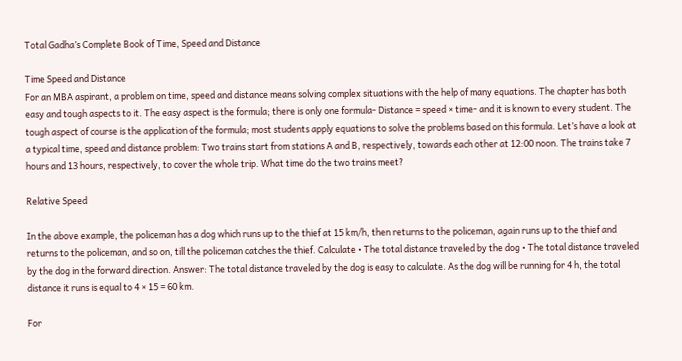Total Gadha’s Complete Book of Time, Speed and Distance

Time Speed and Distance
For an MBA aspirant, a problem on time, speed and distance means solving complex situations with the help of many equations. The chapter has both easy and tough aspects to it. The easy aspect is the formula; there is only one formula- Distance = speed × time- and it is known to every student. The tough aspect of course is the application of the formula; most students apply equations to solve the problems based on this formula. Let’s have a look at a typical time, speed and distance problem: Two trains start from stations A and B, respectively, towards each other at 12:00 noon. The trains take 7 hours and 13 hours, respectively, to cover the whole trip. What time do the two trains meet?

Relative Speed

In the above example, the policeman has a dog which runs up to the thief at 15 km/h, then returns to the policeman, again runs up to the thief and returns to the policeman, and so on, till the policeman catches the thief. Calculate • The total distance traveled by the dog • The total distance traveled by the dog in the forward direction. Answer: The total distance traveled by the dog is easy to calculate. As the dog will be running for 4 h, the total distance it runs is equal to 4 × 15 = 60 km.

For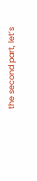the second part, let’s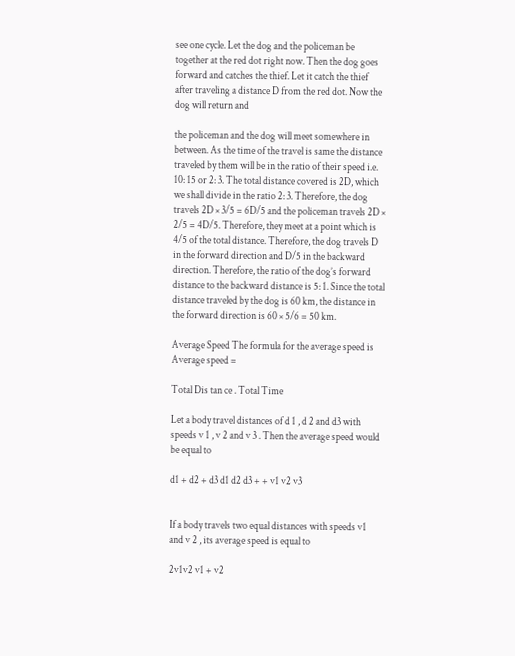see one cycle. Let the dog and the policeman be together at the red dot right now. Then the dog goes forward and catches the thief. Let it catch the thief after traveling a distance D from the red dot. Now the dog will return and

the policeman and the dog will meet somewhere in between. As the time of the travel is same the distance traveled by them will be in the ratio of their speed i.e. 10: 15 or 2: 3. The total distance covered is 2D, which we shall divide in the ratio 2: 3. Therefore, the dog travels 2D × 3/5 = 6D/5 and the policeman travels 2D × 2/5 = 4D/5. Therefore, they meet at a point which is 4/5 of the total distance. Therefore, the dog travels D in the forward direction and D/5 in the backward direction. Therefore, the ratio of the dog’s forward distance to the backward distance is 5: 1. Since the total distance traveled by the dog is 60 km, the distance in the forward direction is 60 × 5/6 = 50 km.

Average Speed The formula for the average speed is Average speed =

Total Dis tan ce . Total Time

Let a body travel distances of d 1 , d 2 and d3 with speeds v 1 , v 2 and v 3 . Then the average speed would be equal to

d1 + d2 + d3 d1 d2 d3 + + v1 v2 v3


If a body travels two equal distances with speeds v1 and v 2 , its average speed is equal to

2v1v2 v1 + v2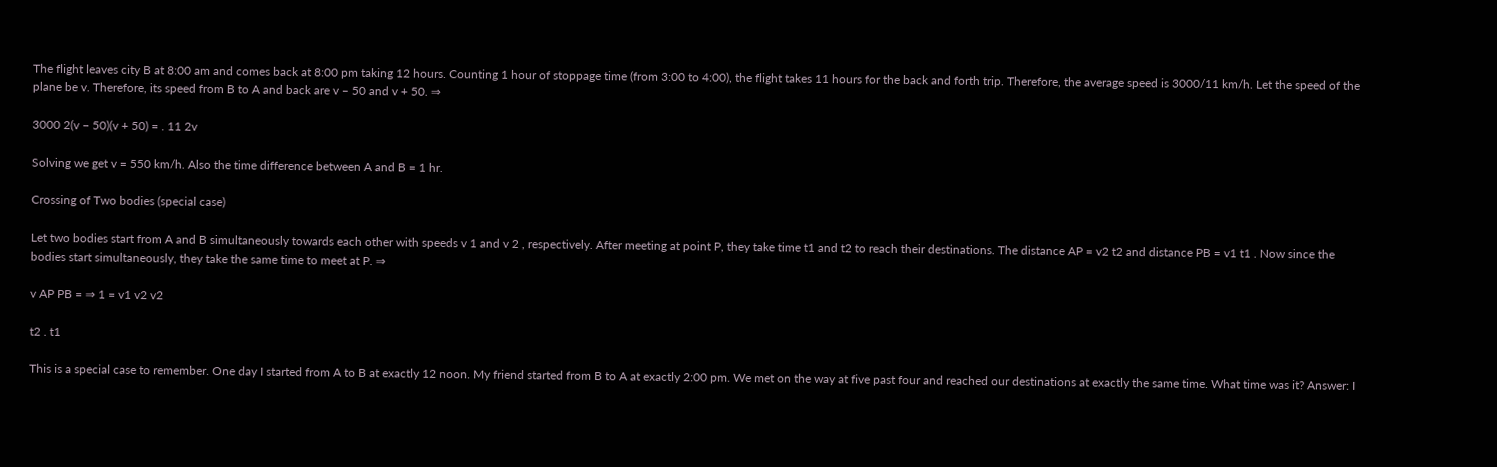The flight leaves city B at 8:00 am and comes back at 8:00 pm taking 12 hours. Counting 1 hour of stoppage time (from 3:00 to 4:00), the flight takes 11 hours for the back and forth trip. Therefore, the average speed is 3000/11 km/h. Let the speed of the plane be v. Therefore, its speed from B to A and back are v – 50 and v + 50. ⇒

3000 2(v − 50)(v + 50) = . 11 2v

Solving we get v = 550 km/h. Also the time difference between A and B = 1 hr.

Crossing of Two bodies (special case)

Let two bodies start from A and B simultaneously towards each other with speeds v 1 and v 2 , respectively. After meeting at point P, they take time t1 and t2 to reach their destinations. The distance AP = v2 t2 and distance PB = v1 t1 . Now since the bodies start simultaneously, they take the same time to meet at P. ⇒

v AP PB = ⇒ 1 = v1 v2 v2

t2 . t1

This is a special case to remember. One day I started from A to B at exactly 12 noon. My friend started from B to A at exactly 2:00 pm. We met on the way at five past four and reached our destinations at exactly the same time. What time was it? Answer: I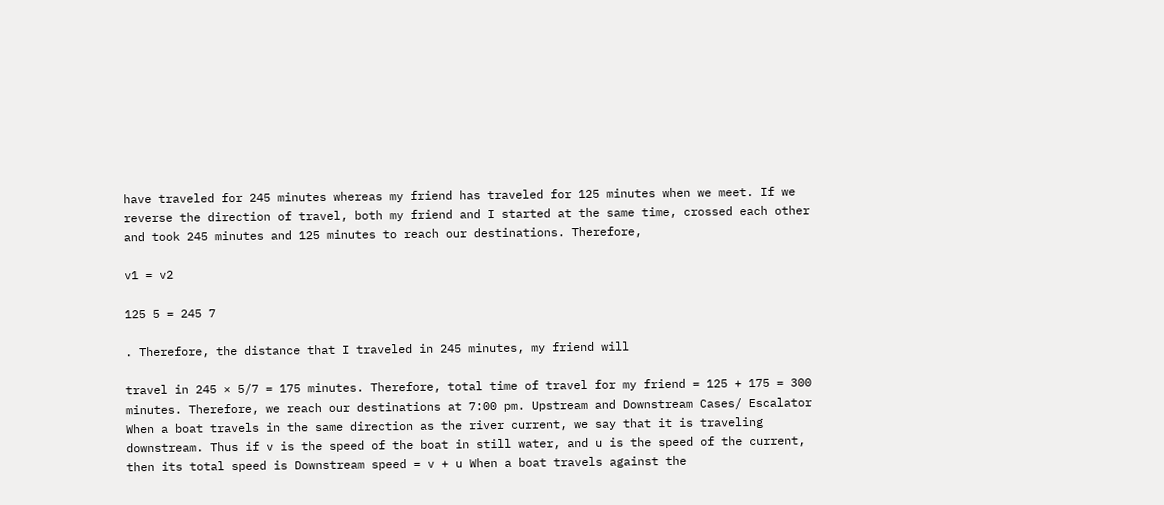have traveled for 245 minutes whereas my friend has traveled for 125 minutes when we meet. If we reverse the direction of travel, both my friend and I started at the same time, crossed each other and took 245 minutes and 125 minutes to reach our destinations. Therefore,

v1 = v2

125 5 = 245 7

. Therefore, the distance that I traveled in 245 minutes, my friend will

travel in 245 × 5/7 = 175 minutes. Therefore, total time of travel for my friend = 125 + 175 = 300 minutes. Therefore, we reach our destinations at 7:00 pm. Upstream and Downstream Cases/ Escalator When a boat travels in the same direction as the river current, we say that it is traveling downstream. Thus if v is the speed of the boat in still water, and u is the speed of the current, then its total speed is Downstream speed = v + u When a boat travels against the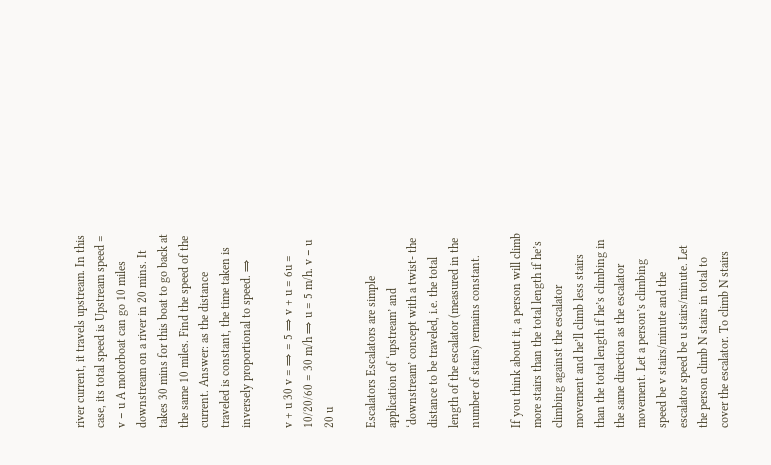river current, it travels upstream. In this case, its total speed is Upstream speed = v − u A motorboat can go 10 miles downstream on a river in 20 mins. It takes 30 mins for this boat to go back at the same 10 miles. Find the speed of the current. Answer: as the distance traveled is constant, the time taken is inversely proportional to speed. ⇒

v + u 30 v = ⇒ = 5 ⇒ v + u = 6u = 10/20/60 = 30 m/h ⇒ u = 5 m/h. v − u 20 u

Escalators Escalators are simple application of ‘upstream’ and ‘downstream’ concept with a twist- the distance to be traveled, i.e. the total length of the escalator (measured in the number of stairs) remains constant.

If you think about it, a person will climb more stairs than the total length if he’s climbing against the escalator movement and he’ll climb less stairs than the total length if he’s climbing in the same direction as the escalator movement. Let a person’s climbing speed be v stairs/minute and the escalator speed be u stairs/minute. Let the person climb N stairs in total to cover the escalator. To climb N stairs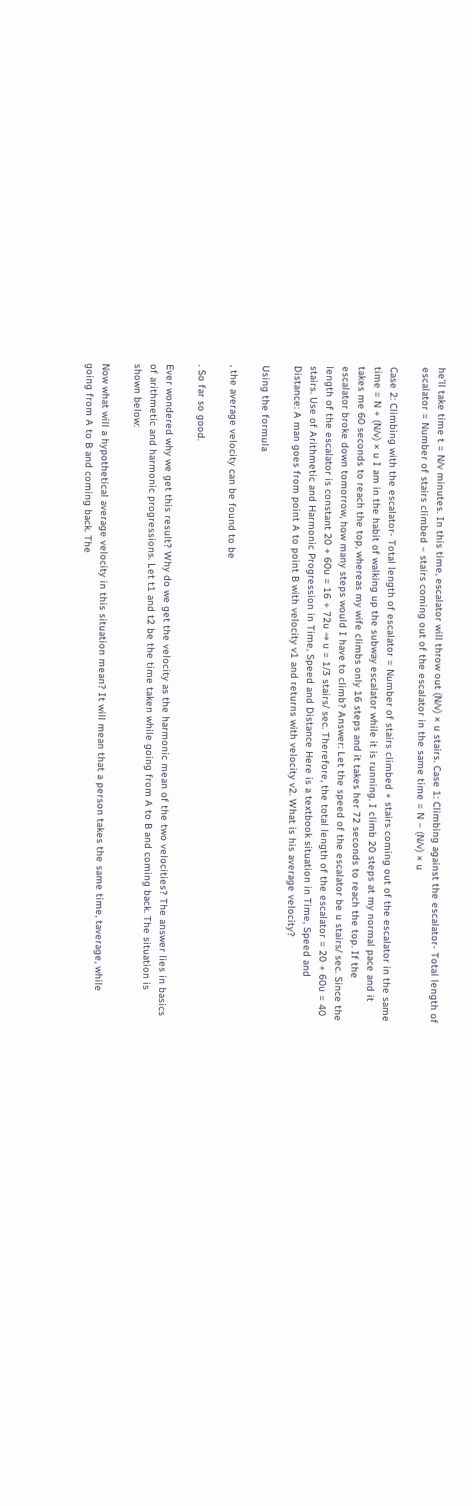he’ll take time t = N/v minutes. In this time, escalator will throw out (N/v) × u stairs. Case 1: Climbing against the escalator- Total length of escalator = Number of stairs climbed − stairs coming out of the escalator in the same time = N − (N/v) × u

Case 2: Climbing with the escalator- Total length of escalator = Number of stairs climbed + stairs coming out of the escalator in the same time = N + (N/v) × u I am in the habit of walking up the subway escalator while it is running. I climb 20 steps at my normal pace and it takes me 60 seconds to reach the top, whereas my wife climbs only 16 steps and it takes her 72 seconds to reach the top. If the escalator broke down tomorrow, how many steps would I have to climb? Answer: Let the speed of the escalator be u stairs/ sec. Since the length of the escalator is constant 20 + 60u = 16 + 72u ⇒ u = 1/3 stairs/ sec. Therefore, the total length of the escalator = 20 + 60u = 40 stairs. Use of Arithmetic and Harmonic Progression in Time, Speed and Distance Here is a textbook situation in Time, Speed and Distance: A man goes from point A to point B with velocity v1 and returns with velocity v2. What is his average velocity?

Using the formula

, the average velocity can be found to be

. So far so good.

Ever wondered why we get this result? Why do we get the velocity as the harmonic mean of the two velocities? The answer lies in basics of arithmetic and harmonic progressions. Let t1 and t2 be the time taken while going from A to B and coming back. The situation is shown below:

Now what will a hypothetical average velocity in this situation mean? It will mean that a person takes the same time, taverage, while going from A to B and coming back. The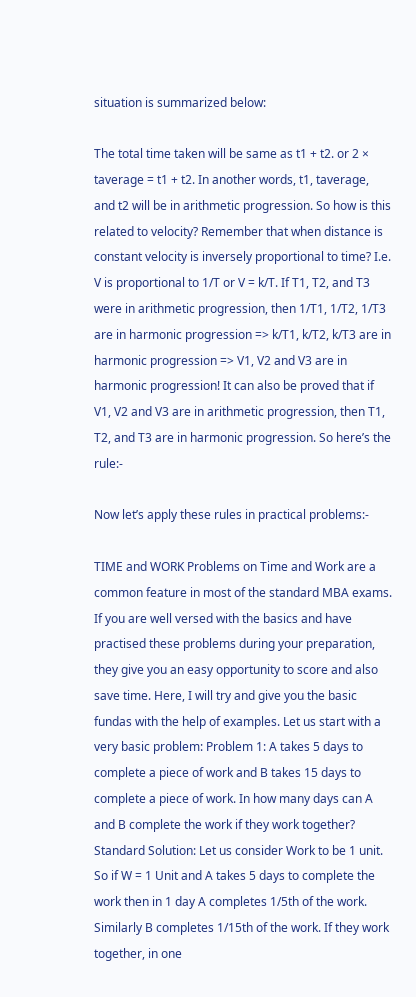situation is summarized below:

The total time taken will be same as t1 + t2. or 2 × taverage = t1 + t2. In another words, t1, taverage, and t2 will be in arithmetic progression. So how is this related to velocity? Remember that when distance is constant velocity is inversely proportional to time? I.e. V is proportional to 1/T or V = k/T. If T1, T2, and T3 were in arithmetic progression, then 1/T1, 1/T2, 1/T3 are in harmonic progression => k/T1, k/T2, k/T3 are in harmonic progression => V1, V2 and V3 are in harmonic progression! It can also be proved that if V1, V2 and V3 are in arithmetic progression, then T1, T2, and T3 are in harmonic progression. So here’s the rule:-

Now let’s apply these rules in practical problems:-

TIME and WORK Problems on Time and Work are a common feature in most of the standard MBA exams. If you are well versed with the basics and have practised these problems during your preparation, they give you an easy opportunity to score and also save time. Here, I will try and give you the basic fundas with the help of examples. Let us start with a very basic problem: Problem 1: A takes 5 days to complete a piece of work and B takes 15 days to complete a piece of work. In how many days can A and B complete the work if they work together? Standard Solution: Let us consider Work to be 1 unit. So if W = 1 Unit and A takes 5 days to complete the work then in 1 day A completes 1/5th of the work. Similarly B completes 1/15th of the work. If they work together, in one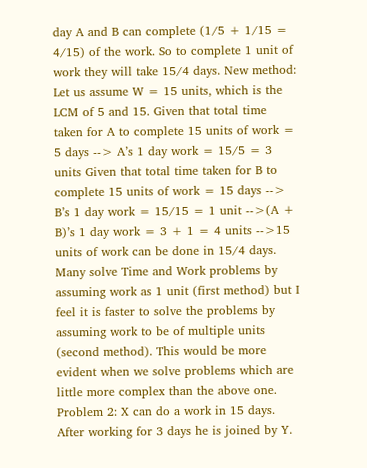day A and B can complete (1/5 + 1/15 = 4/15) of the work. So to complete 1 unit of work they will take 15/4 days. New method: Let us assume W = 15 units, which is the LCM of 5 and 15. Given that total time taken for A to complete 15 units of work = 5 days --> A’s 1 day work = 15/5 = 3 units Given that total time taken for B to complete 15 units of work = 15 days --> B’s 1 day work = 15/15 = 1 unit -->(A + B)’s 1 day work = 3 + 1 = 4 units -->15 units of work can be done in 15/4 days. Many solve Time and Work problems by assuming work as 1 unit (first method) but I feel it is faster to solve the problems by assuming work to be of multiple units (second method). This would be more evident when we solve problems which are little more complex than the above one. Problem 2: X can do a work in 15 days. After working for 3 days he is joined by Y.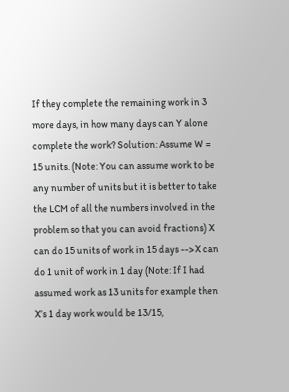If they complete the remaining work in 3 more days, in how many days can Y alone complete the work? Solution: Assume W = 15 units. (Note: You can assume work to be any number of units but it is better to take the LCM of all the numbers involved in the problem so that you can avoid fractions) X can do 15 units of work in 15 days -->X can do 1 unit of work in 1 day (Note: If I had assumed work as 13 units for example then X’s 1 day work would be 13/15,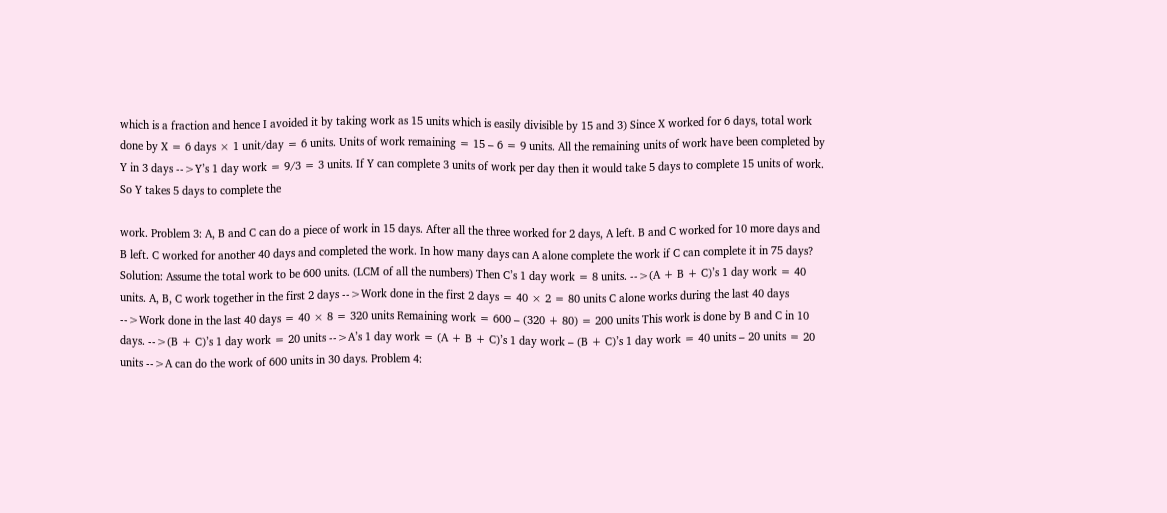which is a fraction and hence I avoided it by taking work as 15 units which is easily divisible by 15 and 3) Since X worked for 6 days, total work done by X = 6 days × 1 unit/day = 6 units. Units of work remaining = 15 – 6 = 9 units. All the remaining units of work have been completed by Y in 3 days -->Y’s 1 day work = 9/3 = 3 units. If Y can complete 3 units of work per day then it would take 5 days to complete 15 units of work. So Y takes 5 days to complete the

work. Problem 3: A, B and C can do a piece of work in 15 days. After all the three worked for 2 days, A left. B and C worked for 10 more days and B left. C worked for another 40 days and completed the work. In how many days can A alone complete the work if C can complete it in 75 days? Solution: Assume the total work to be 600 units. (LCM of all the numbers) Then C’s 1 day work = 8 units. -->(A + B + C)’s 1 day work = 40 units. A, B, C work together in the first 2 days -->Work done in the first 2 days = 40 × 2 = 80 units C alone works during the last 40 days -->Work done in the last 40 days = 40 × 8 = 320 units Remaining work = 600 – (320 + 80) = 200 units This work is done by B and C in 10 days. -->(B + C)’s 1 day work = 20 units -->A’s 1 day work = (A + B + C)’s 1 day work – (B + C)’s 1 day work = 40 units – 20 units = 20 units -->A can do the work of 600 units in 30 days. Problem 4: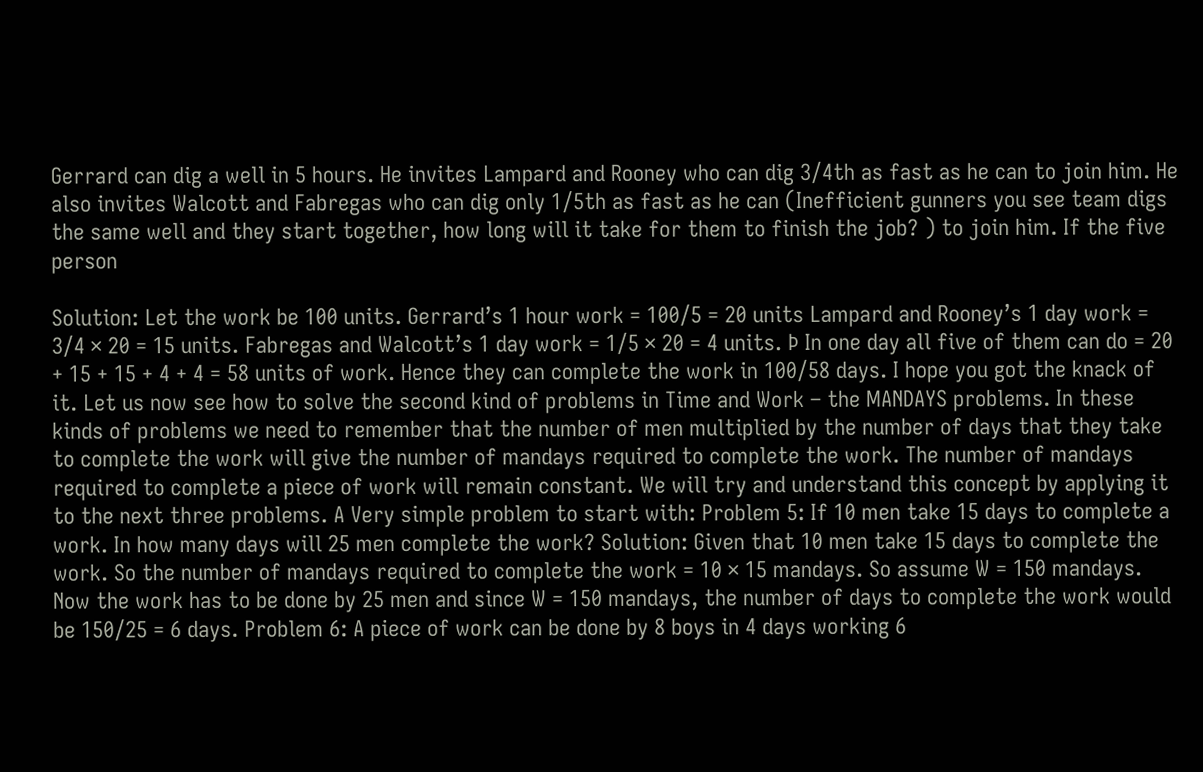Gerrard can dig a well in 5 hours. He invites Lampard and Rooney who can dig 3/4th as fast as he can to join him. He also invites Walcott and Fabregas who can dig only 1/5th as fast as he can (Inefficient gunners you see team digs the same well and they start together, how long will it take for them to finish the job? ) to join him. If the five person

Solution: Let the work be 100 units. Gerrard’s 1 hour work = 100/5 = 20 units Lampard and Rooney’s 1 day work = 3/4 × 20 = 15 units. Fabregas and Walcott’s 1 day work = 1/5 × 20 = 4 units. Þ In one day all five of them can do = 20 + 15 + 15 + 4 + 4 = 58 units of work. Hence they can complete the work in 100/58 days. I hope you got the knack of it. Let us now see how to solve the second kind of problems in Time and Work – the MANDAYS problems. In these kinds of problems we need to remember that the number of men multiplied by the number of days that they take to complete the work will give the number of mandays required to complete the work. The number of mandays required to complete a piece of work will remain constant. We will try and understand this concept by applying it to the next three problems. A Very simple problem to start with: Problem 5: If 10 men take 15 days to complete a work. In how many days will 25 men complete the work? Solution: Given that 10 men take 15 days to complete the work. So the number of mandays required to complete the work = 10 × 15 mandays. So assume W = 150 mandays. Now the work has to be done by 25 men and since W = 150 mandays, the number of days to complete the work would be 150/25 = 6 days. Problem 6: A piece of work can be done by 8 boys in 4 days working 6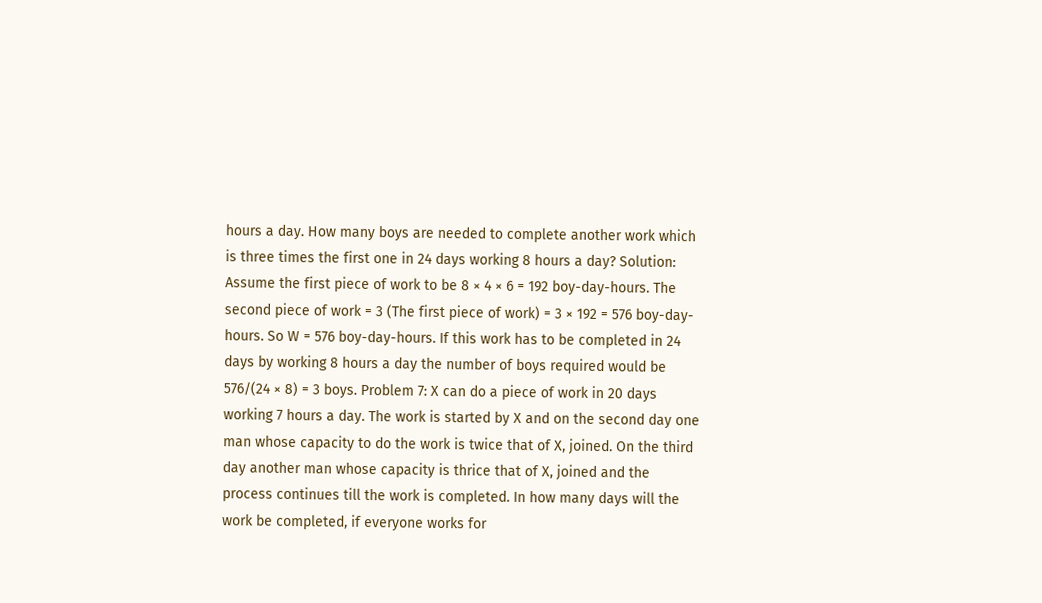hours a day. How many boys are needed to complete another work which is three times the first one in 24 days working 8 hours a day? Solution: Assume the first piece of work to be 8 × 4 × 6 = 192 boy-day-hours. The second piece of work = 3 (The first piece of work) = 3 × 192 = 576 boy-day-hours. So W = 576 boy-day-hours. If this work has to be completed in 24 days by working 8 hours a day the number of boys required would be 576/(24 × 8) = 3 boys. Problem 7: X can do a piece of work in 20 days working 7 hours a day. The work is started by X and on the second day one man whose capacity to do the work is twice that of X, joined. On the third day another man whose capacity is thrice that of X, joined and the process continues till the work is completed. In how many days will the work be completed, if everyone works for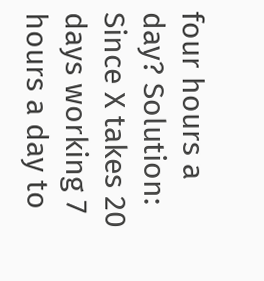four hours a day? Solution: Since X takes 20 days working 7 hours a day to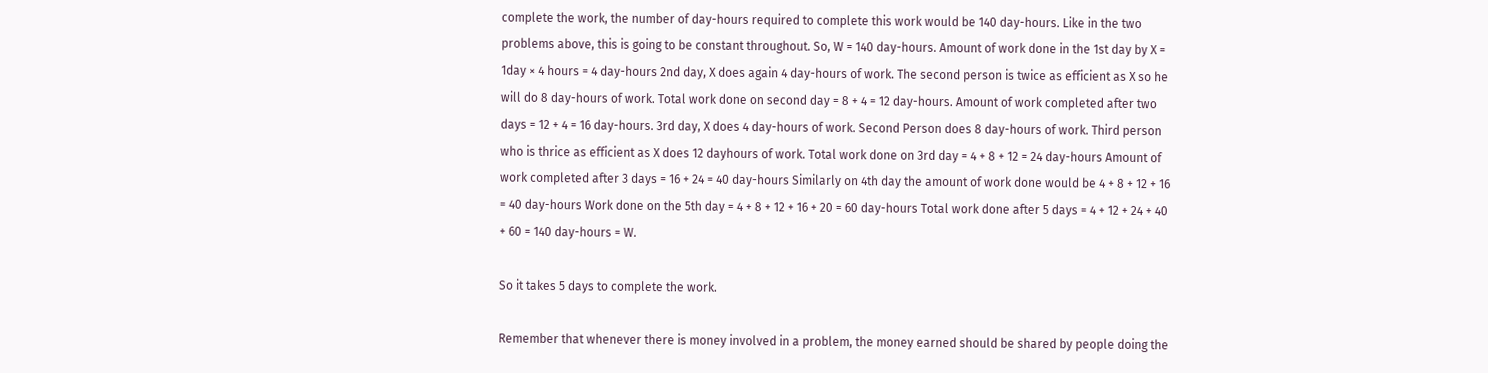complete the work, the number of day-hours required to complete this work would be 140 day-hours. Like in the two problems above, this is going to be constant throughout. So, W = 140 day-hours. Amount of work done in the 1st day by X = 1day × 4 hours = 4 day-hours 2nd day, X does again 4 day-hours of work. The second person is twice as efficient as X so he will do 8 day-hours of work. Total work done on second day = 8 + 4 = 12 day-hours. Amount of work completed after two days = 12 + 4 = 16 day-hours. 3rd day, X does 4 day-hours of work. Second Person does 8 day-hours of work. Third person who is thrice as efficient as X does 12 dayhours of work. Total work done on 3rd day = 4 + 8 + 12 = 24 day-hours Amount of work completed after 3 days = 16 + 24 = 40 day-hours Similarly on 4th day the amount of work done would be 4 + 8 + 12 + 16 = 40 day-hours Work done on the 5th day = 4 + 8 + 12 + 16 + 20 = 60 day-hours Total work done after 5 days = 4 + 12 + 24 + 40 + 60 = 140 day-hours = W.

So it takes 5 days to complete the work.

Remember that whenever there is money involved in a problem, the money earned should be shared by people doing the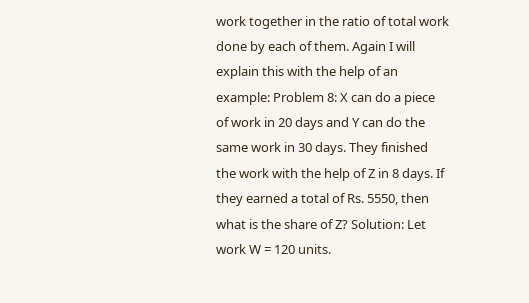work together in the ratio of total work done by each of them. Again I will explain this with the help of an example: Problem 8: X can do a piece of work in 20 days and Y can do the same work in 30 days. They finished the work with the help of Z in 8 days. If they earned a total of Rs. 5550, then what is the share of Z? Solution: Let work W = 120 units.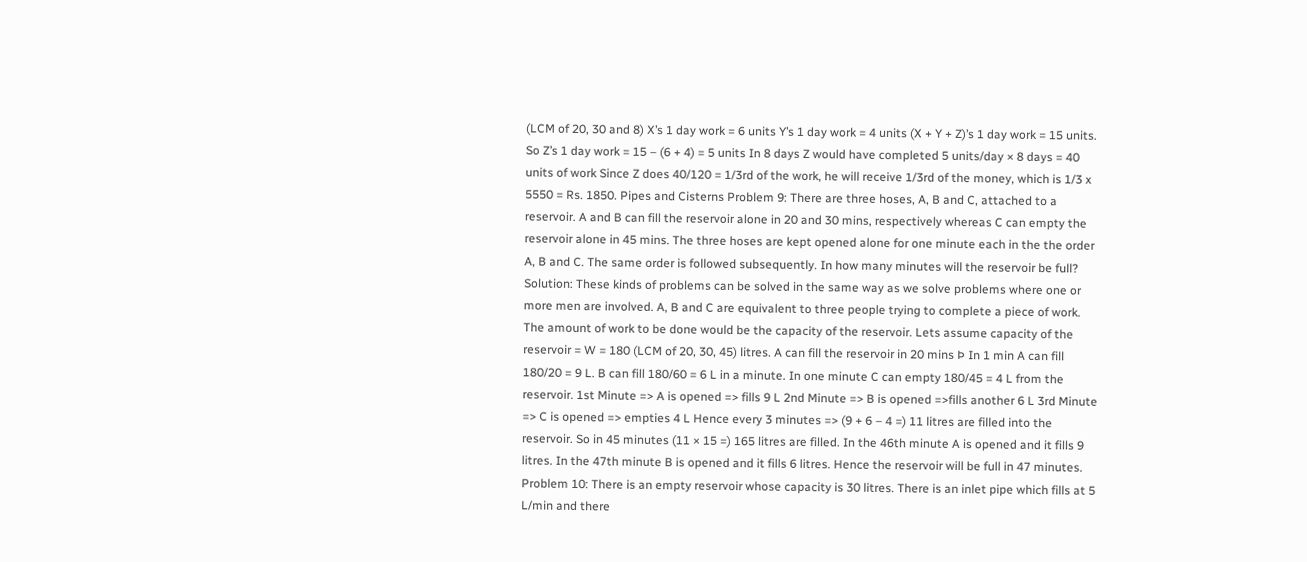(LCM of 20, 30 and 8) X’s 1 day work = 6 units Y’s 1 day work = 4 units (X + Y + Z)’s 1 day work = 15 units. So Z’s 1 day work = 15 – (6 + 4) = 5 units In 8 days Z would have completed 5 units/day × 8 days = 40 units of work Since Z does 40/120 = 1/3rd of the work, he will receive 1/3rd of the money, which is 1/3 x 5550 = Rs. 1850. Pipes and Cisterns Problem 9: There are three hoses, A, B and C, attached to a reservoir. A and B can fill the reservoir alone in 20 and 30 mins, respectively whereas C can empty the reservoir alone in 45 mins. The three hoses are kept opened alone for one minute each in the the order A, B and C. The same order is followed subsequently. In how many minutes will the reservoir be full? Solution: These kinds of problems can be solved in the same way as we solve problems where one or more men are involved. A, B and C are equivalent to three people trying to complete a piece of work. The amount of work to be done would be the capacity of the reservoir. Lets assume capacity of the reservoir = W = 180 (LCM of 20, 30, 45) litres. A can fill the reservoir in 20 mins Þ In 1 min A can fill 180/20 = 9 L. B can fill 180/60 = 6 L in a minute. In one minute C can empty 180/45 = 4 L from the reservoir. 1st Minute => A is opened => fills 9 L 2nd Minute => B is opened =>fills another 6 L 3rd Minute => C is opened => empties 4 L Hence every 3 minutes => (9 + 6 – 4 =) 11 litres are filled into the reservoir. So in 45 minutes (11 × 15 =) 165 litres are filled. In the 46th minute A is opened and it fills 9 litres. In the 47th minute B is opened and it fills 6 litres. Hence the reservoir will be full in 47 minutes. Problem 10: There is an empty reservoir whose capacity is 30 litres. There is an inlet pipe which fills at 5 L/min and there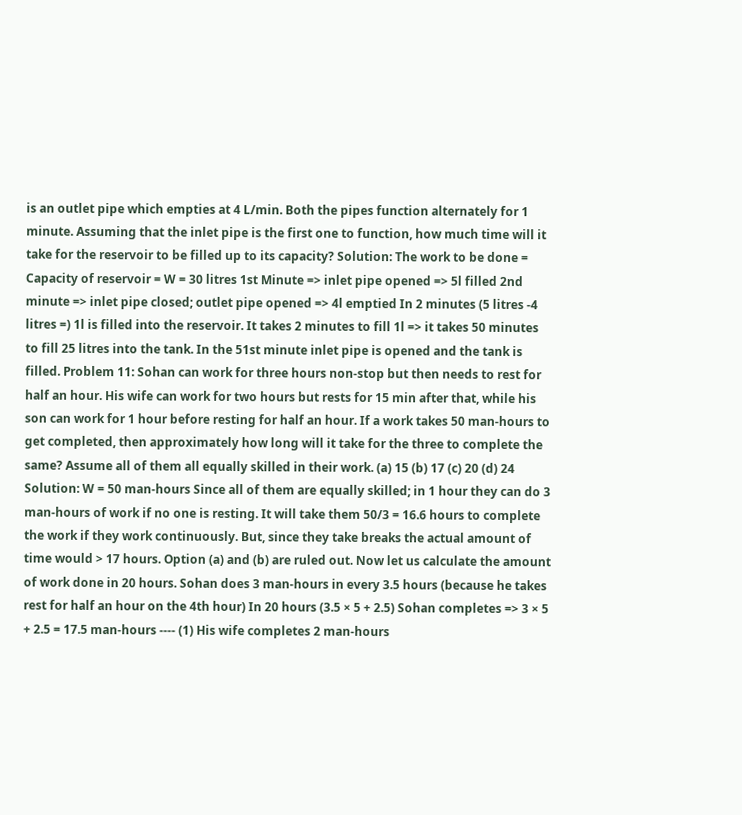is an outlet pipe which empties at 4 L/min. Both the pipes function alternately for 1 minute. Assuming that the inlet pipe is the first one to function, how much time will it take for the reservoir to be filled up to its capacity? Solution: The work to be done = Capacity of reservoir = W = 30 litres 1st Minute => inlet pipe opened => 5l filled 2nd minute => inlet pipe closed; outlet pipe opened => 4l emptied In 2 minutes (5 litres -4 litres =) 1l is filled into the reservoir. It takes 2 minutes to fill 1l => it takes 50 minutes to fill 25 litres into the tank. In the 51st minute inlet pipe is opened and the tank is filled. Problem 11: Sohan can work for three hours non-stop but then needs to rest for half an hour. His wife can work for two hours but rests for 15 min after that, while his son can work for 1 hour before resting for half an hour. If a work takes 50 man-hours to get completed, then approximately how long will it take for the three to complete the same? Assume all of them all equally skilled in their work. (a) 15 (b) 17 (c) 20 (d) 24 Solution: W = 50 man-hours Since all of them are equally skilled; in 1 hour they can do 3 man-hours of work if no one is resting. It will take them 50/3 = 16.6 hours to complete the work if they work continuously. But, since they take breaks the actual amount of time would > 17 hours. Option (a) and (b) are ruled out. Now let us calculate the amount of work done in 20 hours. Sohan does 3 man-hours in every 3.5 hours (because he takes rest for half an hour on the 4th hour) In 20 hours (3.5 × 5 + 2.5) Sohan completes => 3 × 5 + 2.5 = 17.5 man-hours ---- (1) His wife completes 2 man-hours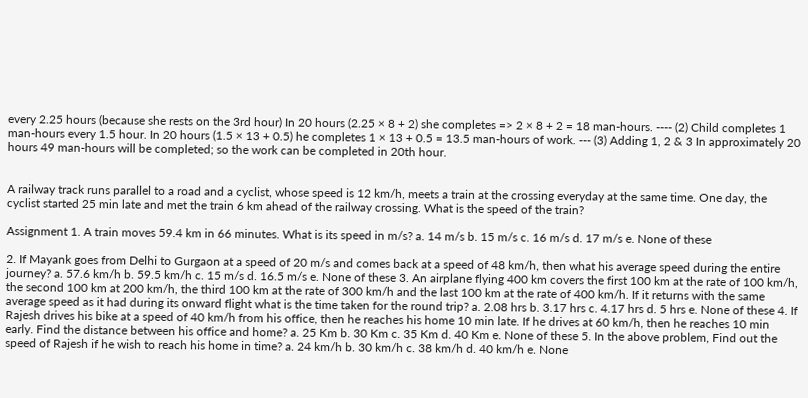every 2.25 hours (because she rests on the 3rd hour) In 20 hours (2.25 × 8 + 2) she completes => 2 × 8 + 2 = 18 man-hours. ---- (2) Child completes 1 man-hours every 1.5 hour. In 20 hours (1.5 × 13 + 0.5) he completes 1 × 13 + 0.5 = 13.5 man-hours of work. --- (3) Adding 1, 2 & 3 In approximately 20 hours 49 man-hours will be completed; so the work can be completed in 20th hour.


A railway track runs parallel to a road and a cyclist, whose speed is 12 km/h, meets a train at the crossing everyday at the same time. One day, the cyclist started 25 min late and met the train 6 km ahead of the railway crossing. What is the speed of the train?

Assignment 1. A train moves 59.4 km in 66 minutes. What is its speed in m/s? a. 14 m/s b. 15 m/s c. 16 m/s d. 17 m/s e. None of these

2. If Mayank goes from Delhi to Gurgaon at a speed of 20 m/s and comes back at a speed of 48 km/h, then what his average speed during the entire journey? a. 57.6 km/h b. 59.5 km/h c. 15 m/s d. 16.5 m/s e. None of these 3. An airplane flying 400 km covers the first 100 km at the rate of 100 km/h, the second 100 km at 200 km/h, the third 100 km at the rate of 300 km/h and the last 100 km at the rate of 400 km/h. If it returns with the same average speed as it had during its onward flight what is the time taken for the round trip? a. 2.08 hrs b. 3.17 hrs c. 4.17 hrs d. 5 hrs e. None of these 4. If Rajesh drives his bike at a speed of 40 km/h from his office, then he reaches his home 10 min late. If he drives at 60 km/h, then he reaches 10 min early. Find the distance between his office and home? a. 25 Km b. 30 Km c. 35 Km d. 40 Km e. None of these 5. In the above problem, Find out the speed of Rajesh if he wish to reach his home in time? a. 24 km/h b. 30 km/h c. 38 km/h d. 40 km/h e. None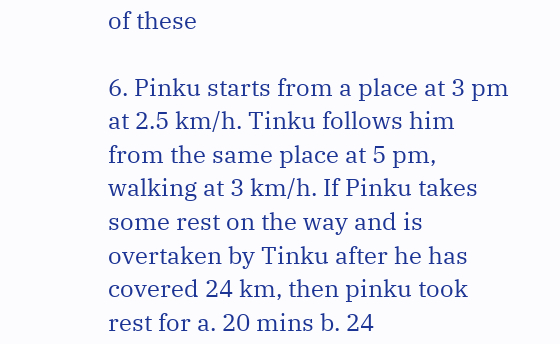of these

6. Pinku starts from a place at 3 pm at 2.5 km/h. Tinku follows him from the same place at 5 pm, walking at 3 km/h. If Pinku takes some rest on the way and is overtaken by Tinku after he has covered 24 km, then pinku took rest for a. 20 mins b. 24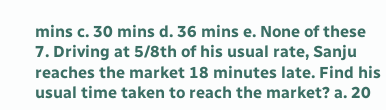mins c. 30 mins d. 36 mins e. None of these 7. Driving at 5/8th of his usual rate, Sanju reaches the market 18 minutes late. Find his usual time taken to reach the market? a. 20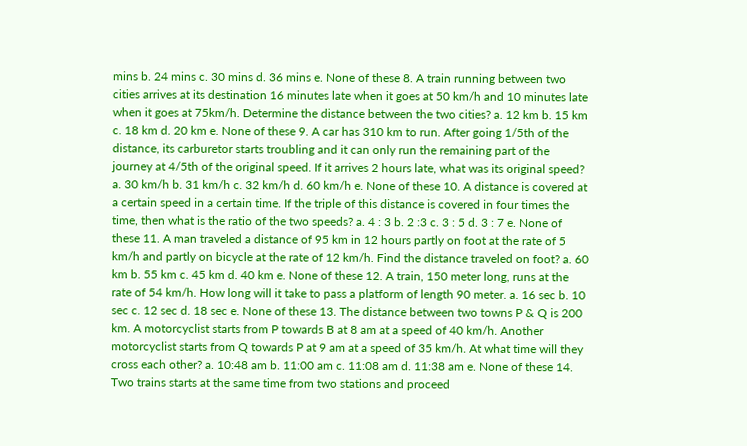mins b. 24 mins c. 30 mins d. 36 mins e. None of these 8. A train running between two cities arrives at its destination 16 minutes late when it goes at 50 km/h and 10 minutes late when it goes at 75km/h. Determine the distance between the two cities? a. 12 km b. 15 km c. 18 km d. 20 km e. None of these 9. A car has 310 km to run. After going 1/5th of the distance, its carburetor starts troubling and it can only run the remaining part of the journey at 4/5th of the original speed. If it arrives 2 hours late, what was its original speed? a. 30 km/h b. 31 km/h c. 32 km/h d. 60 km/h e. None of these 10. A distance is covered at a certain speed in a certain time. If the triple of this distance is covered in four times the time, then what is the ratio of the two speeds? a. 4 : 3 b. 2 :3 c. 3 : 5 d. 3 : 7 e. None of these 11. A man traveled a distance of 95 km in 12 hours partly on foot at the rate of 5 km/h and partly on bicycle at the rate of 12 km/h. Find the distance traveled on foot? a. 60 km b. 55 km c. 45 km d. 40 km e. None of these 12. A train, 150 meter long, runs at the rate of 54 km/h. How long will it take to pass a platform of length 90 meter. a. 16 sec b. 10 sec c. 12 sec d. 18 sec e. None of these 13. The distance between two towns P & Q is 200 km. A motorcyclist starts from P towards B at 8 am at a speed of 40 km/h. Another motorcyclist starts from Q towards P at 9 am at a speed of 35 km/h. At what time will they cross each other? a. 10:48 am b. 11:00 am c. 11:08 am d. 11:38 am e. None of these 14. Two trains starts at the same time from two stations and proceed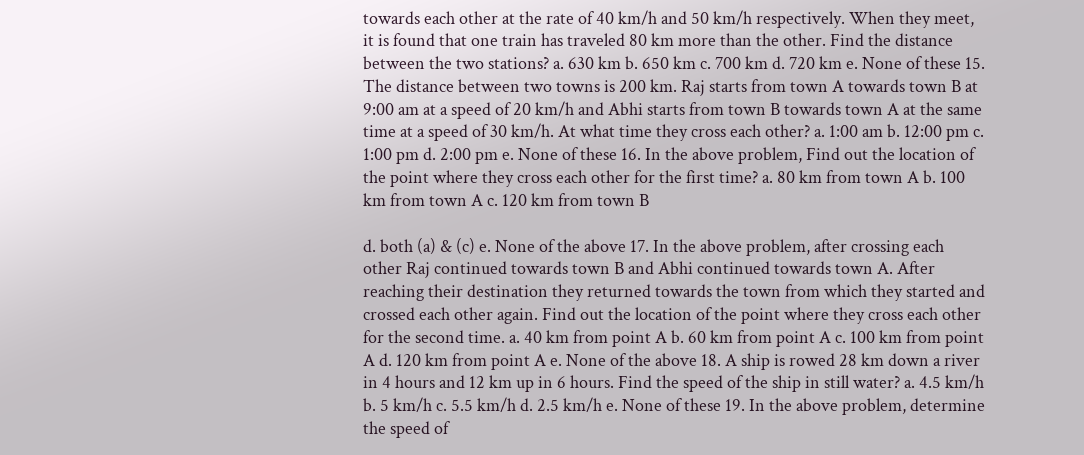towards each other at the rate of 40 km/h and 50 km/h respectively. When they meet, it is found that one train has traveled 80 km more than the other. Find the distance between the two stations? a. 630 km b. 650 km c. 700 km d. 720 km e. None of these 15. The distance between two towns is 200 km. Raj starts from town A towards town B at 9:00 am at a speed of 20 km/h and Abhi starts from town B towards town A at the same time at a speed of 30 km/h. At what time they cross each other? a. 1:00 am b. 12:00 pm c. 1:00 pm d. 2:00 pm e. None of these 16. In the above problem, Find out the location of the point where they cross each other for the first time? a. 80 km from town A b. 100 km from town A c. 120 km from town B

d. both (a) & (c) e. None of the above 17. In the above problem, after crossing each other Raj continued towards town B and Abhi continued towards town A. After reaching their destination they returned towards the town from which they started and crossed each other again. Find out the location of the point where they cross each other for the second time. a. 40 km from point A b. 60 km from point A c. 100 km from point A d. 120 km from point A e. None of the above 18. A ship is rowed 28 km down a river in 4 hours and 12 km up in 6 hours. Find the speed of the ship in still water? a. 4.5 km/h b. 5 km/h c. 5.5 km/h d. 2.5 km/h e. None of these 19. In the above problem, determine the speed of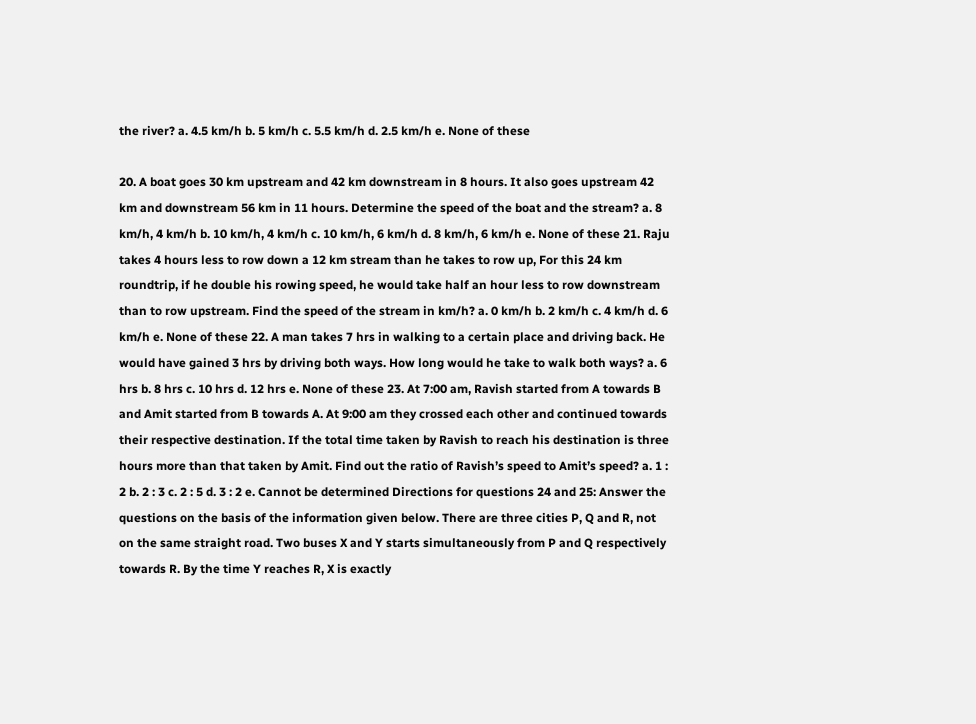the river? a. 4.5 km/h b. 5 km/h c. 5.5 km/h d. 2.5 km/h e. None of these

20. A boat goes 30 km upstream and 42 km downstream in 8 hours. It also goes upstream 42 km and downstream 56 km in 11 hours. Determine the speed of the boat and the stream? a. 8 km/h, 4 km/h b. 10 km/h, 4 km/h c. 10 km/h, 6 km/h d. 8 km/h, 6 km/h e. None of these 21. Raju takes 4 hours less to row down a 12 km stream than he takes to row up, For this 24 km roundtrip, if he double his rowing speed, he would take half an hour less to row downstream than to row upstream. Find the speed of the stream in km/h? a. 0 km/h b. 2 km/h c. 4 km/h d. 6 km/h e. None of these 22. A man takes 7 hrs in walking to a certain place and driving back. He would have gained 3 hrs by driving both ways. How long would he take to walk both ways? a. 6 hrs b. 8 hrs c. 10 hrs d. 12 hrs e. None of these 23. At 7:00 am, Ravish started from A towards B and Amit started from B towards A. At 9:00 am they crossed each other and continued towards their respective destination. If the total time taken by Ravish to reach his destination is three hours more than that taken by Amit. Find out the ratio of Ravish’s speed to Amit’s speed? a. 1 : 2 b. 2 : 3 c. 2 : 5 d. 3 : 2 e. Cannot be determined Directions for questions 24 and 25: Answer the questions on the basis of the information given below. There are three cities P, Q and R, not on the same straight road. Two buses X and Y starts simultaneously from P and Q respectively towards R. By the time Y reaches R, X is exactly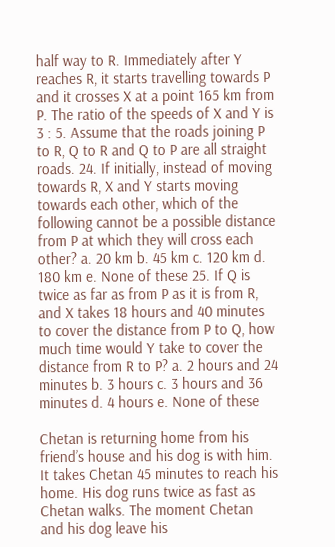half way to R. Immediately after Y reaches R, it starts travelling towards P and it crosses X at a point 165 km from P. The ratio of the speeds of X and Y is 3 : 5. Assume that the roads joining P to R, Q to R and Q to P are all straight roads. 24. If initially, instead of moving towards R, X and Y starts moving towards each other, which of the following cannot be a possible distance from P at which they will cross each other? a. 20 km b. 45 km c. 120 km d. 180 km e. None of these 25. If Q is twice as far as from P as it is from R, and X takes 18 hours and 40 minutes to cover the distance from P to Q, how much time would Y take to cover the distance from R to P? a. 2 hours and 24 minutes b. 3 hours c. 3 hours and 36 minutes d. 4 hours e. None of these

Chetan is returning home from his friend’s house and his dog is with him. It takes Chetan 45 minutes to reach his home. His dog runs twice as fast as Chetan walks. The moment Chetan and his dog leave his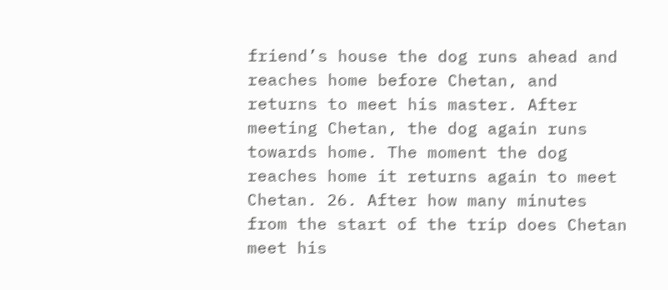friend’s house the dog runs ahead and reaches home before Chetan, and returns to meet his master. After meeting Chetan, the dog again runs towards home. The moment the dog reaches home it returns again to meet Chetan. 26. After how many minutes from the start of the trip does Chetan meet his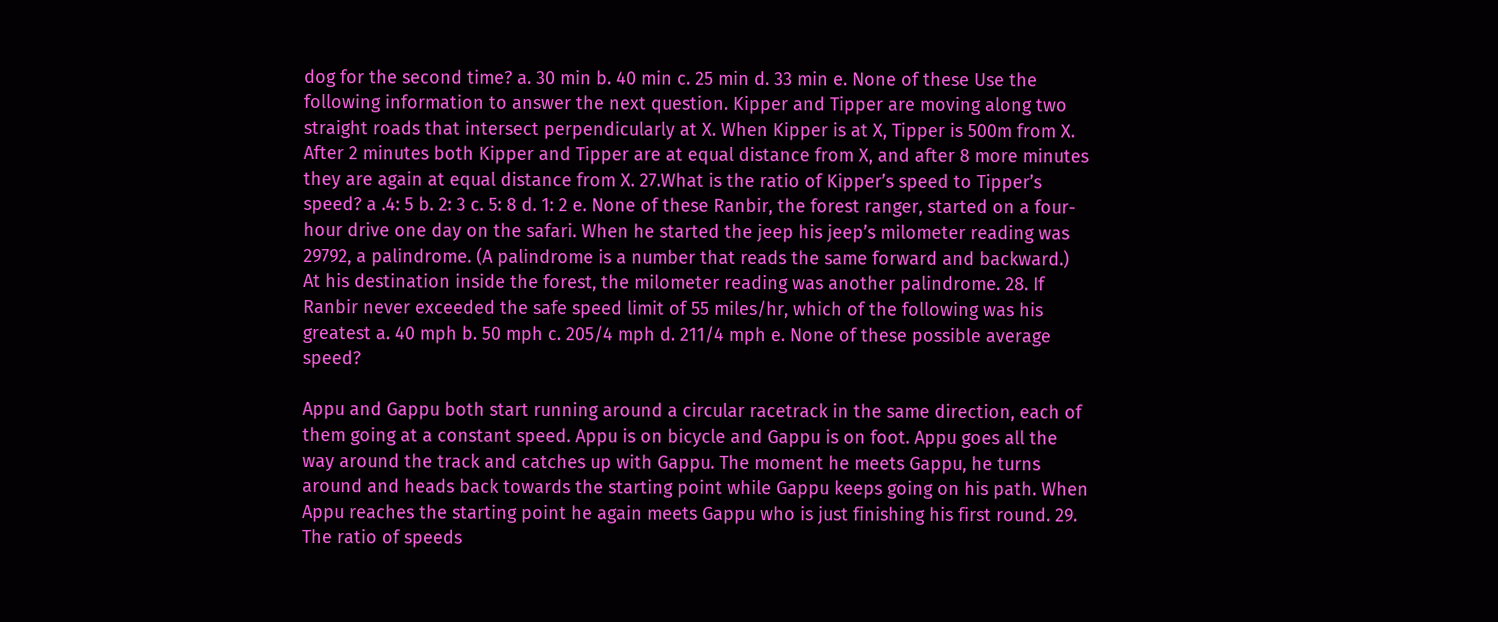dog for the second time? a. 30 min b. 40 min c. 25 min d. 33 min e. None of these Use the following information to answer the next question. Kipper and Tipper are moving along two straight roads that intersect perpendicularly at X. When Kipper is at X, Tipper is 500m from X. After 2 minutes both Kipper and Tipper are at equal distance from X, and after 8 more minutes they are again at equal distance from X. 27.What is the ratio of Kipper’s speed to Tipper’s speed? a .4: 5 b. 2: 3 c. 5: 8 d. 1: 2 e. None of these Ranbir, the forest ranger, started on a four-hour drive one day on the safari. When he started the jeep his jeep’s milometer reading was 29792, a palindrome. (A palindrome is a number that reads the same forward and backward.) At his destination inside the forest, the milometer reading was another palindrome. 28. If Ranbir never exceeded the safe speed limit of 55 miles/hr, which of the following was his greatest a. 40 mph b. 50 mph c. 205/4 mph d. 211/4 mph e. None of these possible average speed?

Appu and Gappu both start running around a circular racetrack in the same direction, each of them going at a constant speed. Appu is on bicycle and Gappu is on foot. Appu goes all the way around the track and catches up with Gappu. The moment he meets Gappu, he turns around and heads back towards the starting point while Gappu keeps going on his path. When Appu reaches the starting point he again meets Gappu who is just finishing his first round. 29. The ratio of speeds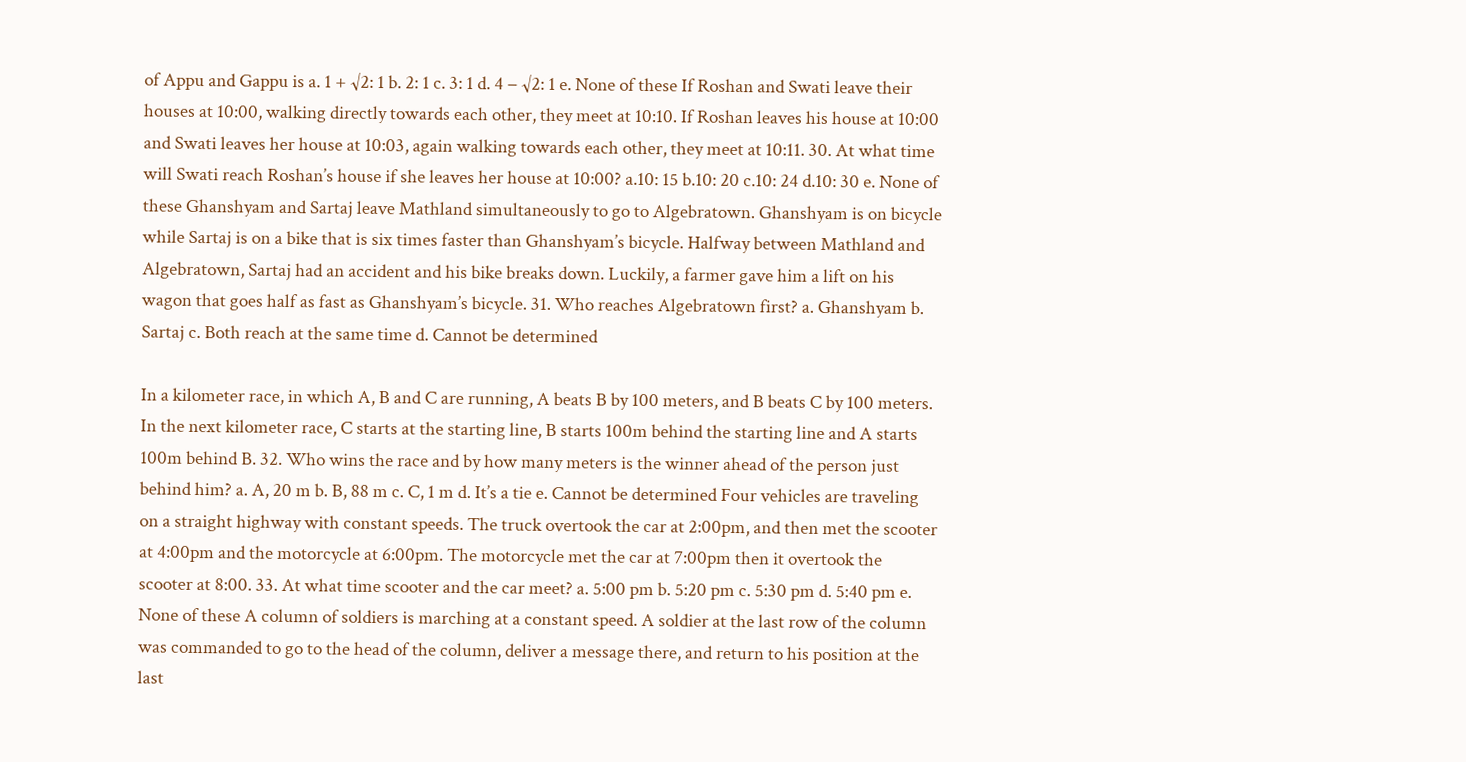of Appu and Gappu is a. 1 + √2: 1 b. 2: 1 c. 3: 1 d. 4 − √2: 1 e. None of these If Roshan and Swati leave their houses at 10:00, walking directly towards each other, they meet at 10:10. If Roshan leaves his house at 10:00 and Swati leaves her house at 10:03, again walking towards each other, they meet at 10:11. 30. At what time will Swati reach Roshan’s house if she leaves her house at 10:00? a.10: 15 b.10: 20 c.10: 24 d.10: 30 e. None of these Ghanshyam and Sartaj leave Mathland simultaneously to go to Algebratown. Ghanshyam is on bicycle while Sartaj is on a bike that is six times faster than Ghanshyam’s bicycle. Halfway between Mathland and Algebratown, Sartaj had an accident and his bike breaks down. Luckily, a farmer gave him a lift on his wagon that goes half as fast as Ghanshyam’s bicycle. 31. Who reaches Algebratown first? a. Ghanshyam b. Sartaj c. Both reach at the same time d. Cannot be determined

In a kilometer race, in which A, B and C are running, A beats B by 100 meters, and B beats C by 100 meters. In the next kilometer race, C starts at the starting line, B starts 100m behind the starting line and A starts 100m behind B. 32. Who wins the race and by how many meters is the winner ahead of the person just behind him? a. A, 20 m b. B, 88 m c. C, 1 m d. It’s a tie e. Cannot be determined Four vehicles are traveling on a straight highway with constant speeds. The truck overtook the car at 2:00pm, and then met the scooter at 4:00pm and the motorcycle at 6:00pm. The motorcycle met the car at 7:00pm then it overtook the scooter at 8:00. 33. At what time scooter and the car meet? a. 5:00 pm b. 5:20 pm c. 5:30 pm d. 5:40 pm e. None of these A column of soldiers is marching at a constant speed. A soldier at the last row of the column was commanded to go to the head of the column, deliver a message there, and return to his position at the last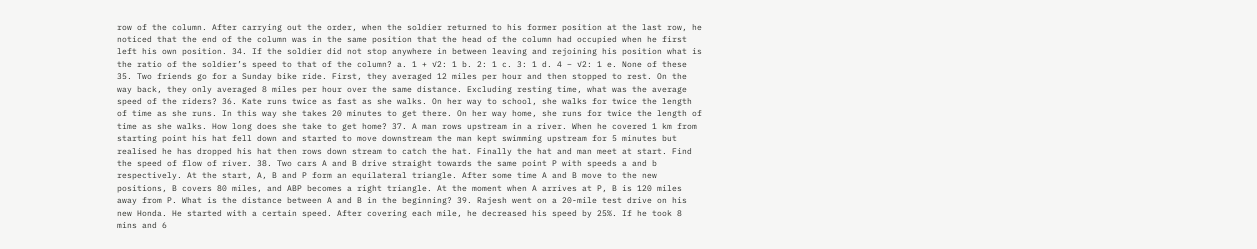row of the column. After carrying out the order, when the soldier returned to his former position at the last row, he noticed that the end of the column was in the same position that the head of the column had occupied when he first left his own position. 34. If the soldier did not stop anywhere in between leaving and rejoining his position what is the ratio of the soldier’s speed to that of the column? a. 1 + √2: 1 b. 2: 1 c. 3: 1 d. 4 − √2: 1 e. None of these 35. Two friends go for a Sunday bike ride. First, they averaged 12 miles per hour and then stopped to rest. On the way back, they only averaged 8 miles per hour over the same distance. Excluding resting time, what was the average speed of the riders? 36. Kate runs twice as fast as she walks. On her way to school, she walks for twice the length of time as she runs. In this way she takes 20 minutes to get there. On her way home, she runs for twice the length of time as she walks. How long does she take to get home? 37. A man rows upstream in a river. When he covered 1 km from starting point his hat fell down and started to move downstream the man kept swimming upstream for 5 minutes but realised he has dropped his hat then rows down stream to catch the hat. Finally the hat and man meet at start. Find the speed of flow of river. 38. Two cars A and B drive straight towards the same point P with speeds a and b respectively. At the start, A, B and P form an equilateral triangle. After some time A and B move to the new positions, B covers 80 miles, and ABP becomes a right triangle. At the moment when A arrives at P, B is 120 miles away from P. What is the distance between A and B in the beginning? 39. Rajesh went on a 20-mile test drive on his new Honda. He started with a certain speed. After covering each mile, he decreased his speed by 25%. If he took 8 mins and 6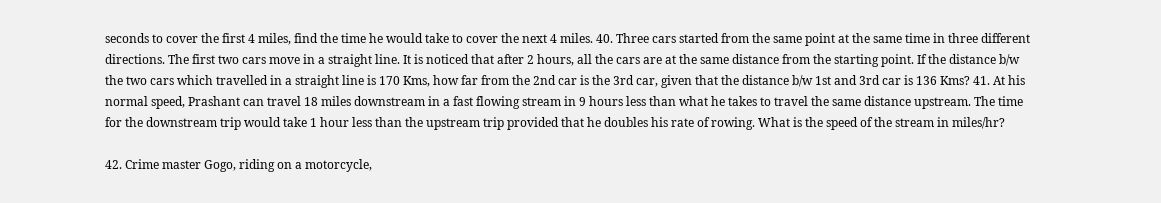seconds to cover the first 4 miles, find the time he would take to cover the next 4 miles. 40. Three cars started from the same point at the same time in three different directions. The first two cars move in a straight line. It is noticed that after 2 hours, all the cars are at the same distance from the starting point. If the distance b/w the two cars which travelled in a straight line is 170 Kms, how far from the 2nd car is the 3rd car, given that the distance b/w 1st and 3rd car is 136 Kms? 41. At his normal speed, Prashant can travel 18 miles downstream in a fast flowing stream in 9 hours less than what he takes to travel the same distance upstream. The time for the downstream trip would take 1 hour less than the upstream trip provided that he doubles his rate of rowing. What is the speed of the stream in miles/hr?

42. Crime master Gogo, riding on a motorcycle,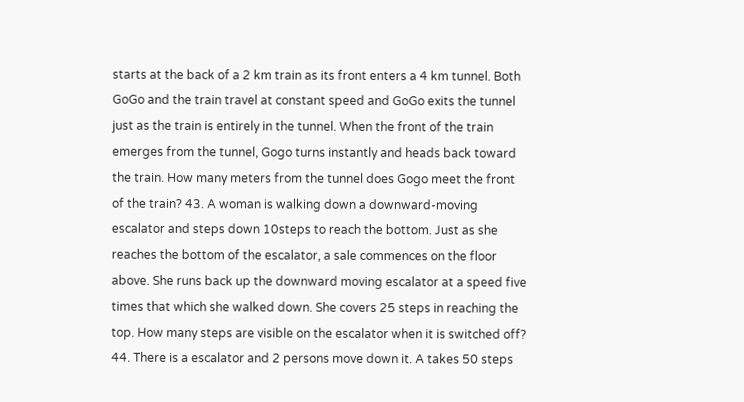starts at the back of a 2 km train as its front enters a 4 km tunnel. Both GoGo and the train travel at constant speed and GoGo exits the tunnel just as the train is entirely in the tunnel. When the front of the train emerges from the tunnel, Gogo turns instantly and heads back toward the train. How many meters from the tunnel does Gogo meet the front of the train? 43. A woman is walking down a downward-moving escalator and steps down 10steps to reach the bottom. Just as she reaches the bottom of the escalator, a sale commences on the floor above. She runs back up the downward moving escalator at a speed five times that which she walked down. She covers 25 steps in reaching the top. How many steps are visible on the escalator when it is switched off? 44. There is a escalator and 2 persons move down it. A takes 50 steps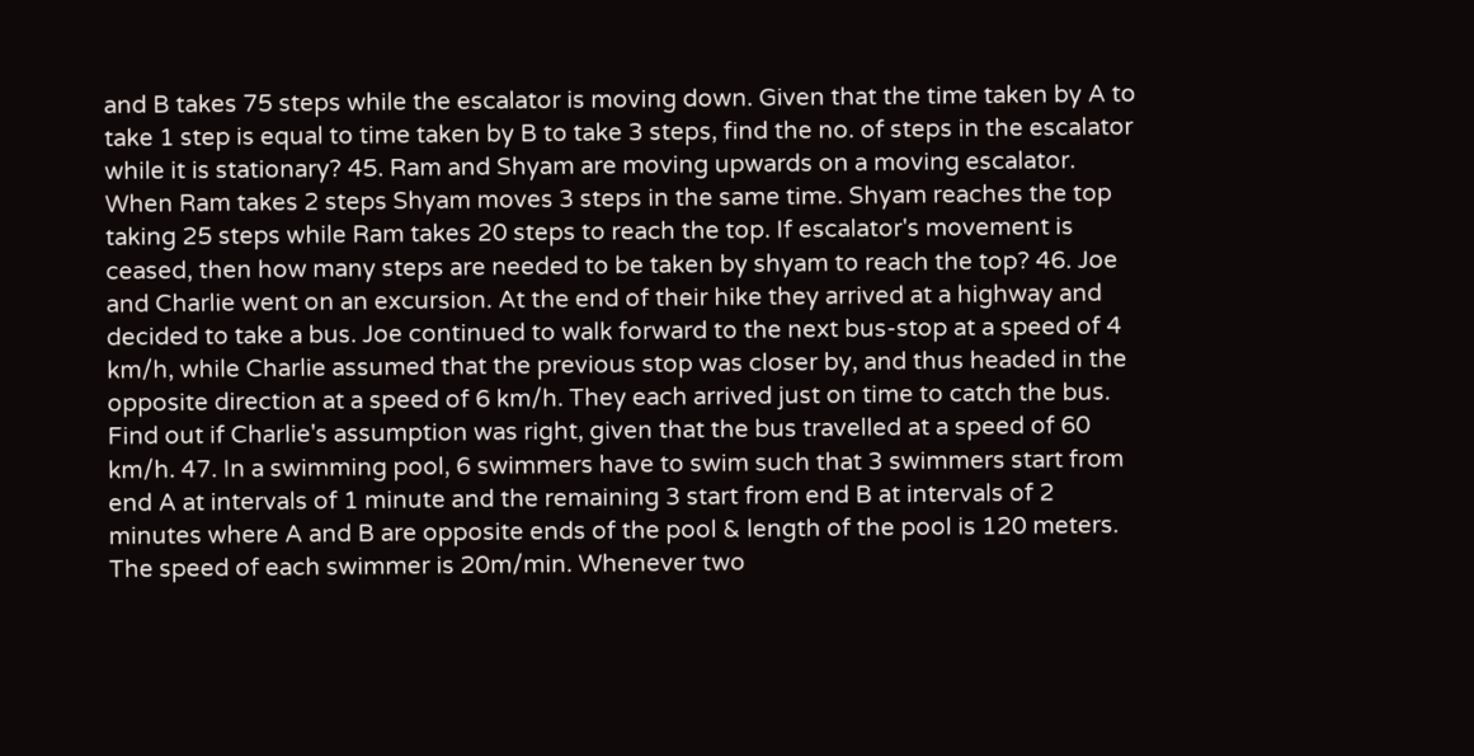and B takes 75 steps while the escalator is moving down. Given that the time taken by A to take 1 step is equal to time taken by B to take 3 steps, find the no. of steps in the escalator while it is stationary? 45. Ram and Shyam are moving upwards on a moving escalator. When Ram takes 2 steps Shyam moves 3 steps in the same time. Shyam reaches the top taking 25 steps while Ram takes 20 steps to reach the top. If escalator's movement is ceased, then how many steps are needed to be taken by shyam to reach the top? 46. Joe and Charlie went on an excursion. At the end of their hike they arrived at a highway and decided to take a bus. Joe continued to walk forward to the next bus-stop at a speed of 4 km/h, while Charlie assumed that the previous stop was closer by, and thus headed in the opposite direction at a speed of 6 km/h. They each arrived just on time to catch the bus. Find out if Charlie's assumption was right, given that the bus travelled at a speed of 60 km/h. 47. In a swimming pool, 6 swimmers have to swim such that 3 swimmers start from end A at intervals of 1 minute and the remaining 3 start from end B at intervals of 2 minutes where A and B are opposite ends of the pool & length of the pool is 120 meters. The speed of each swimmer is 20m/min. Whenever two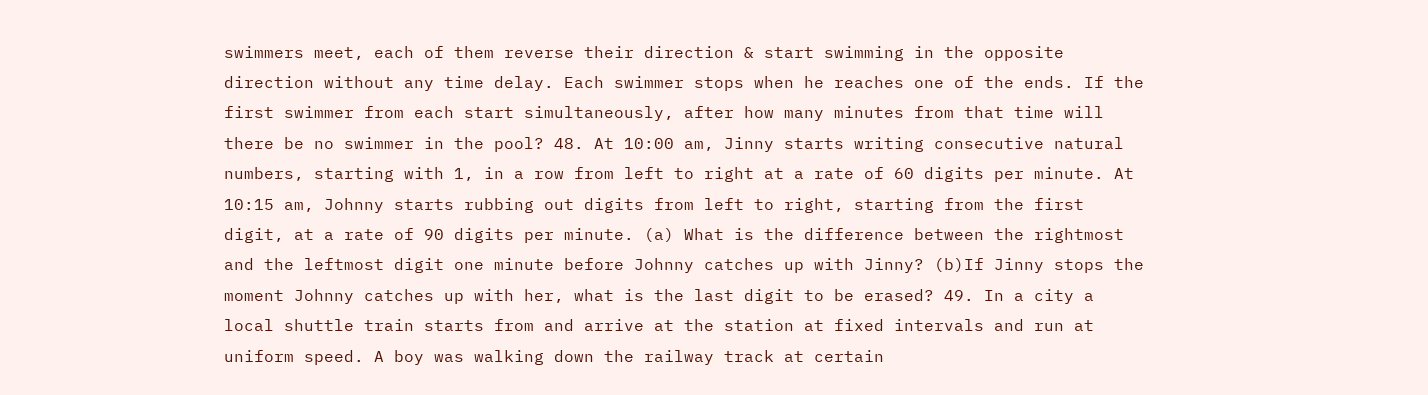swimmers meet, each of them reverse their direction & start swimming in the opposite direction without any time delay. Each swimmer stops when he reaches one of the ends. If the first swimmer from each start simultaneously, after how many minutes from that time will there be no swimmer in the pool? 48. At 10:00 am, Jinny starts writing consecutive natural numbers, starting with 1, in a row from left to right at a rate of 60 digits per minute. At 10:15 am, Johnny starts rubbing out digits from left to right, starting from the first digit, at a rate of 90 digits per minute. (a) What is the difference between the rightmost and the leftmost digit one minute before Johnny catches up with Jinny? (b)If Jinny stops the moment Johnny catches up with her, what is the last digit to be erased? 49. In a city a local shuttle train starts from and arrive at the station at fixed intervals and run at uniform speed. A boy was walking down the railway track at certain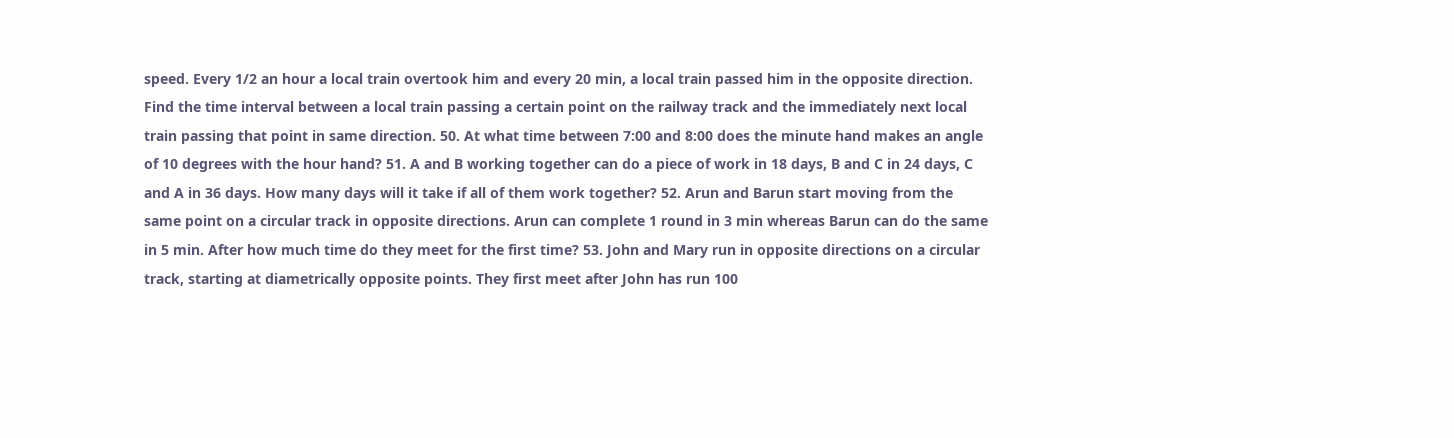speed. Every 1/2 an hour a local train overtook him and every 20 min, a local train passed him in the opposite direction. Find the time interval between a local train passing a certain point on the railway track and the immediately next local train passing that point in same direction. 50. At what time between 7:00 and 8:00 does the minute hand makes an angle of 10 degrees with the hour hand? 51. A and B working together can do a piece of work in 18 days, B and C in 24 days, C and A in 36 days. How many days will it take if all of them work together? 52. Arun and Barun start moving from the same point on a circular track in opposite directions. Arun can complete 1 round in 3 min whereas Barun can do the same in 5 min. After how much time do they meet for the first time? 53. John and Mary run in opposite directions on a circular track, starting at diametrically opposite points. They first meet after John has run 100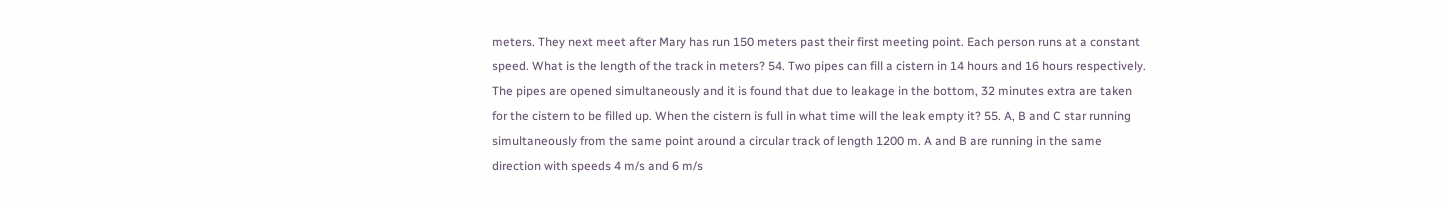meters. They next meet after Mary has run 150 meters past their first meeting point. Each person runs at a constant speed. What is the length of the track in meters? 54. Two pipes can fill a cistern in 14 hours and 16 hours respectively. The pipes are opened simultaneously and it is found that due to leakage in the bottom, 32 minutes extra are taken for the cistern to be filled up. When the cistern is full in what time will the leak empty it? 55. A, B and C star running simultaneously from the same point around a circular track of length 1200 m. A and B are running in the same direction with speeds 4 m/s and 6 m/s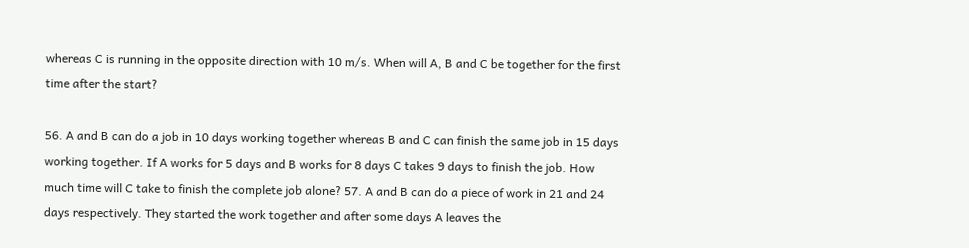whereas C is running in the opposite direction with 10 m/s. When will A, B and C be together for the first time after the start?

56. A and B can do a job in 10 days working together whereas B and C can finish the same job in 15 days working together. If A works for 5 days and B works for 8 days C takes 9 days to finish the job. How much time will C take to finish the complete job alone? 57. A and B can do a piece of work in 21 and 24 days respectively. They started the work together and after some days A leaves the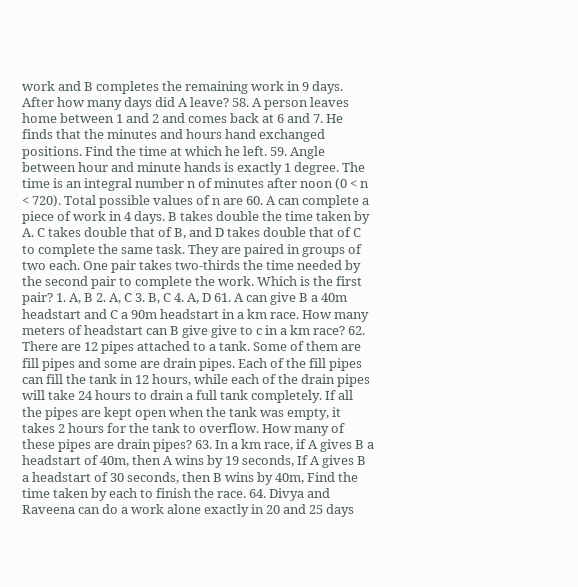work and B completes the remaining work in 9 days. After how many days did A leave? 58. A person leaves home between 1 and 2 and comes back at 6 and 7. He finds that the minutes and hours hand exchanged positions. Find the time at which he left. 59. Angle between hour and minute hands is exactly 1 degree. The time is an integral number n of minutes after noon (0 < n < 720). Total possible values of n are 60. A can complete a piece of work in 4 days. B takes double the time taken by A. C takes double that of B, and D takes double that of C to complete the same task. They are paired in groups of two each. One pair takes two-thirds the time needed by the second pair to complete the work. Which is the first pair? 1. A, B 2. A, C 3. B, C 4. A, D 61. A can give B a 40m headstart and C a 90m headstart in a km race. How many meters of headstart can B give give to c in a km race? 62. There are 12 pipes attached to a tank. Some of them are fill pipes and some are drain pipes. Each of the fill pipes can fill the tank in 12 hours, while each of the drain pipes will take 24 hours to drain a full tank completely. If all the pipes are kept open when the tank was empty, it takes 2 hours for the tank to overflow. How many of these pipes are drain pipes? 63. In a km race, if A gives B a headstart of 40m, then A wins by 19 seconds, If A gives B a headstart of 30 seconds, then B wins by 40m, Find the time taken by each to finish the race. 64. Divya and Raveena can do a work alone exactly in 20 and 25 days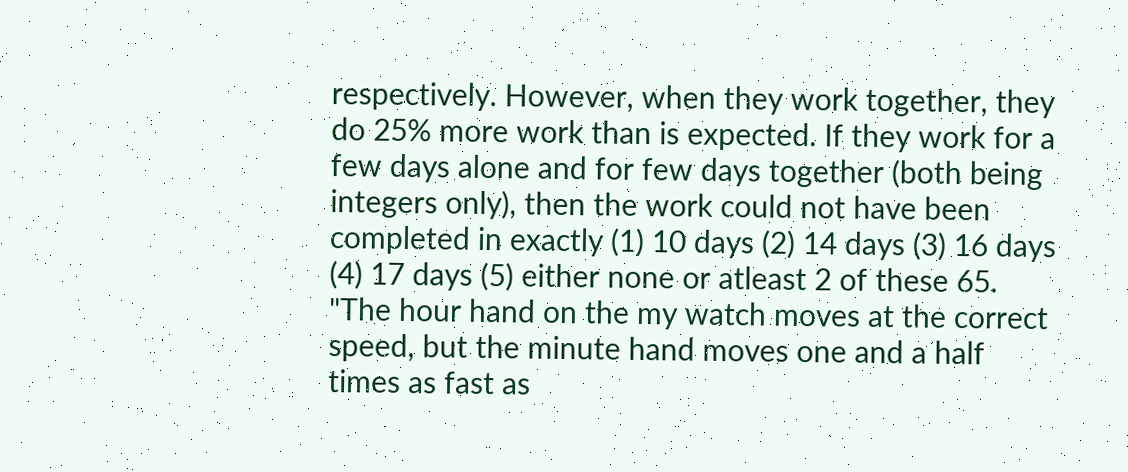respectively. However, when they work together, they do 25% more work than is expected. If they work for a few days alone and for few days together (both being integers only), then the work could not have been completed in exactly (1) 10 days (2) 14 days (3) 16 days (4) 17 days (5) either none or atleast 2 of these 65. "The hour hand on the my watch moves at the correct speed, but the minute hand moves one and a half times as fast as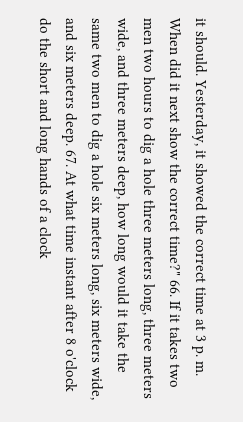it should. Yesterday, it showed the correct time at 3 p. m. When did it next show the correct time?" 66. If it takes two men two hours to dig a hole three meters long, three meters wide, and three meters deep, how long would it take the same two men to dig a hole six meters long, six meters wide, and six meters deep. 67. At what time instant after 8 o'clock do the short and long hands of a clock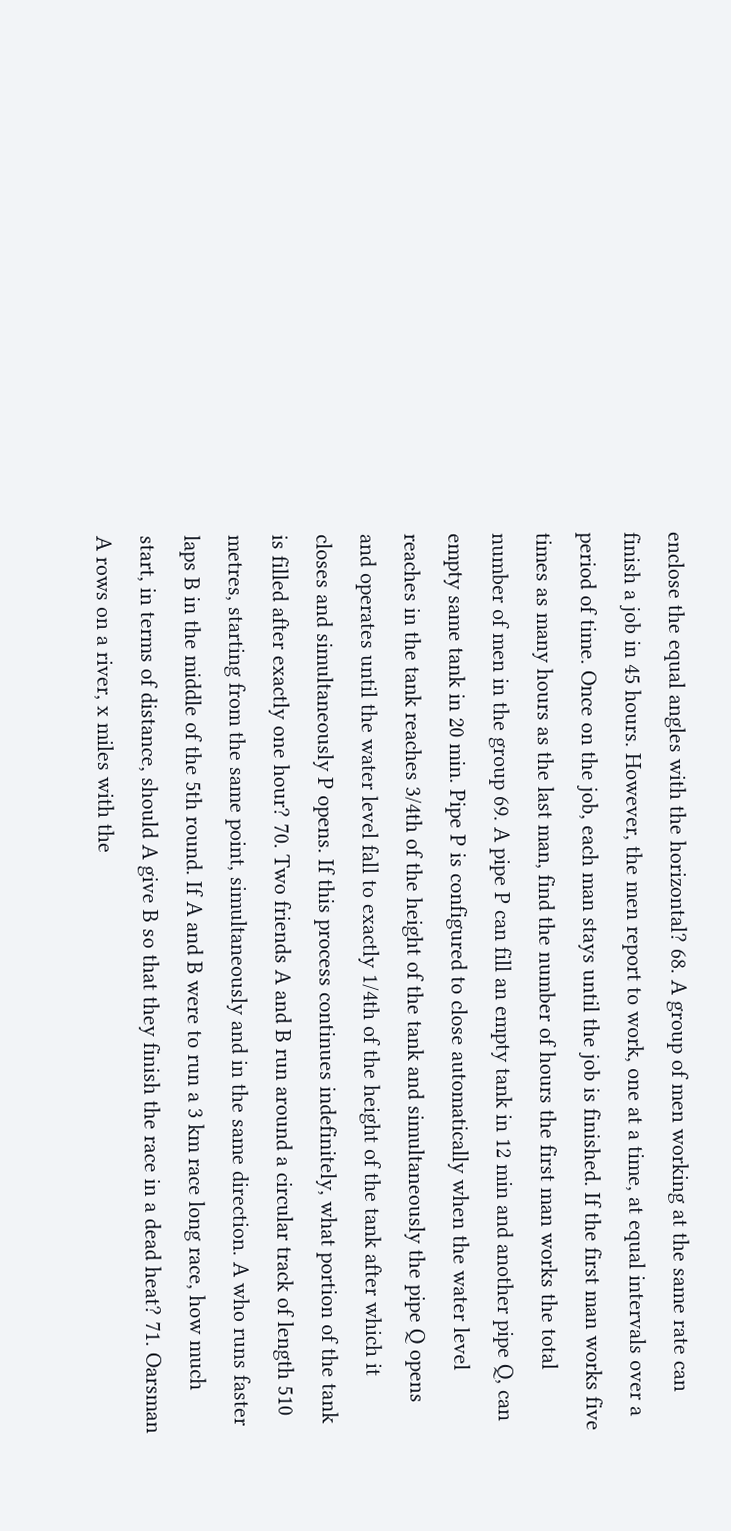enclose the equal angles with the horizontal? 68. A group of men working at the same rate can finish a job in 45 hours. However, the men report to work, one at a time, at equal intervals over a period of time. Once on the job, each man stays until the job is finished. If the first man works five times as many hours as the last man, find the number of hours the first man works the total number of men in the group 69. A pipe P can fill an empty tank in 12 min and another pipe Q, can empty same tank in 20 min. Pipe P is configured to close automatically when the water level reaches in the tank reaches 3/4th of the height of the tank and simultaneously the pipe Q opens and operates until the water level fall to exactly 1/4th of the height of the tank after which it closes and simultaneously P opens. If this process continues indefinitely, what portion of the tank is filled after exactly one hour? 70. Two friends A and B run around a circular track of length 510 metres, starting from the same point, simultaneously and in the same direction. A who runs faster laps B in the middle of the 5th round. If A and B were to run a 3 km race long race, how much start, in terms of distance, should A give B so that they finish the race in a dead heat? 71. Oarsman A rows on a river, x miles with the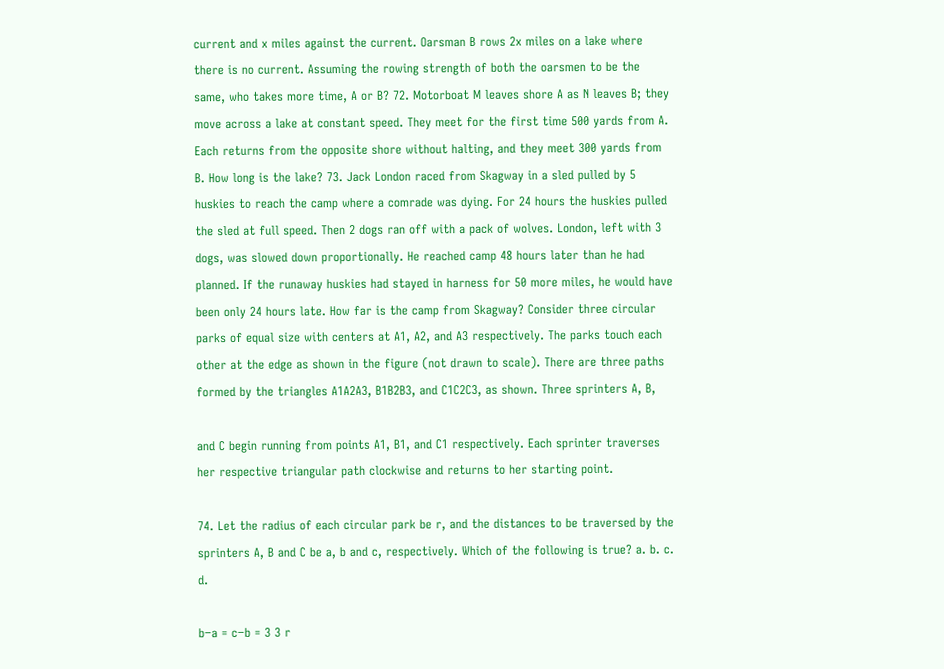current and x miles against the current. Oarsman B rows 2x miles on a lake where there is no current. Assuming the rowing strength of both the oarsmen to be the same, who takes more time, A or B? 72. Motorboat M leaves shore A as N leaves B; they move across a lake at constant speed. They meet for the first time 500 yards from A. Each returns from the opposite shore without halting, and they meet 300 yards from B. How long is the lake? 73. Jack London raced from Skagway in a sled pulled by 5 huskies to reach the camp where a comrade was dying. For 24 hours the huskies pulled the sled at full speed. Then 2 dogs ran off with a pack of wolves. London, left with 3 dogs, was slowed down proportionally. He reached camp 48 hours later than he had planned. If the runaway huskies had stayed in harness for 50 more miles, he would have been only 24 hours late. How far is the camp from Skagway? Consider three circular parks of equal size with centers at A1, A2, and A3 respectively. The parks touch each other at the edge as shown in the figure (not drawn to scale). There are three paths formed by the triangles A1A2A3, B1B2B3, and C1C2C3, as shown. Three sprinters A, B,

and C begin running from points A1, B1, and C1 respectively. Each sprinter traverses her respective triangular path clockwise and returns to her starting point.

74. Let the radius of each circular park be r, and the distances to be traversed by the sprinters A, B and C be a, b and c, respectively. Which of the following is true? a. b. c. d.

b−a = c−b = 3 3 r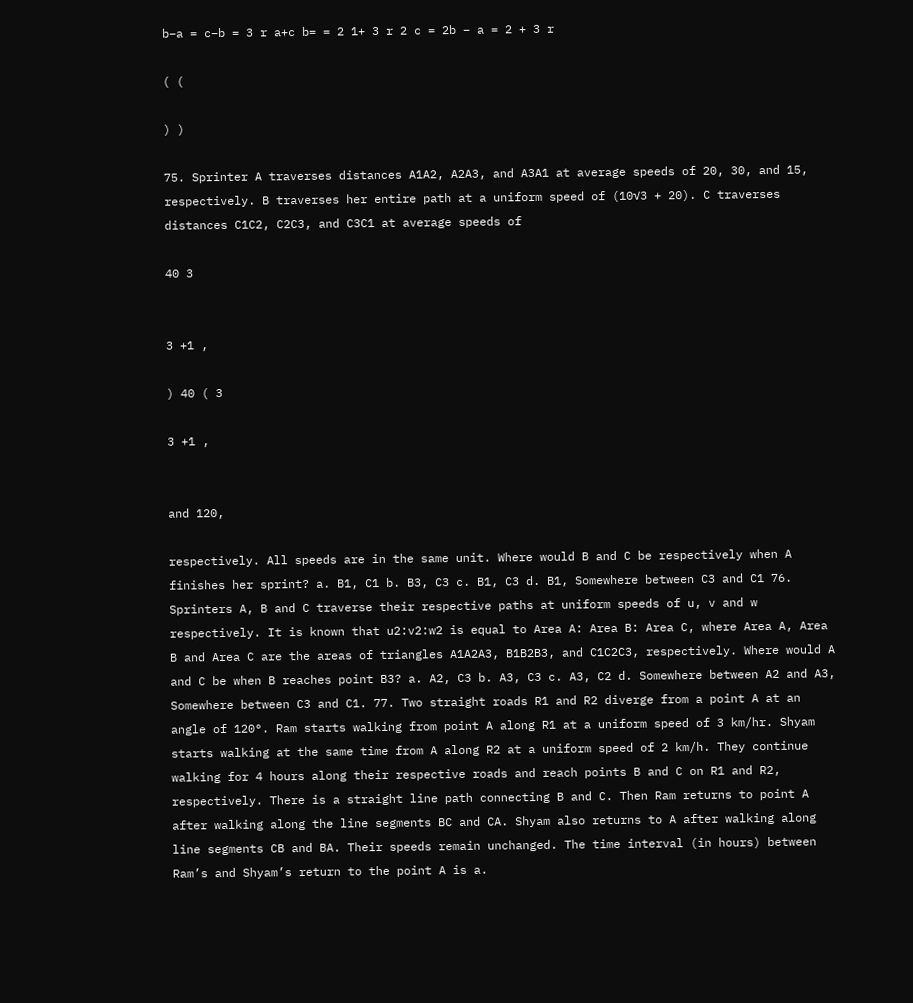b−a = c−b = 3 r a+c b= = 2 1+ 3 r 2 c = 2b − a = 2 + 3 r

( (

) )

75. Sprinter A traverses distances A1A2, A2A3, and A3A1 at average speeds of 20, 30, and 15, respectively. B traverses her entire path at a uniform speed of (10√3 + 20). C traverses distances C1C2, C2C3, and C3C1 at average speeds of

40 3


3 +1 ,

) 40 ( 3

3 +1 ,


and 120,

respectively. All speeds are in the same unit. Where would B and C be respectively when A finishes her sprint? a. B1, C1 b. B3, C3 c. B1, C3 d. B1, Somewhere between C3 and C1 76. Sprinters A, B and C traverse their respective paths at uniform speeds of u, v and w respectively. It is known that u2:v2:w2 is equal to Area A: Area B: Area C, where Area A, Area B and Area C are the areas of triangles A1A2A3, B1B2B3, and C1C2C3, respectively. Where would A and C be when B reaches point B3? a. A2, C3 b. A3, C3 c. A3, C2 d. Somewhere between A2 and A3, Somewhere between C3 and C1. 77. Two straight roads R1 and R2 diverge from a point A at an angle of 120°. Ram starts walking from point A along R1 at a uniform speed of 3 km/hr. Shyam starts walking at the same time from A along R2 at a uniform speed of 2 km/h. They continue walking for 4 hours along their respective roads and reach points B and C on R1 and R2, respectively. There is a straight line path connecting B and C. Then Ram returns to point A after walking along the line segments BC and CA. Shyam also returns to A after walking along line segments CB and BA. Their speeds remain unchanged. The time interval (in hours) between Ram’s and Shyam’s return to the point A is a.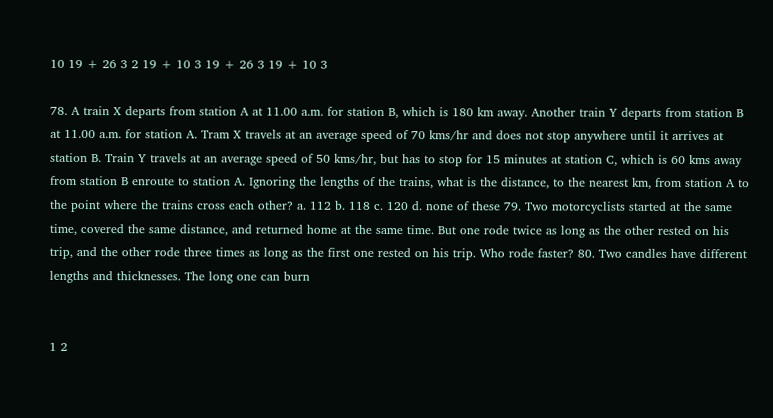10 19 + 26 3 2 19 + 10 3 19 + 26 3 19 + 10 3

78. A train X departs from station A at 11.00 a.m. for station B, which is 180 km away. Another train Y departs from station B at 11.00 a.m. for station A. Tram X travels at an average speed of 70 kms/hr and does not stop anywhere until it arrives at station B. Train Y travels at an average speed of 50 kms/hr, but has to stop for 15 minutes at station C, which is 60 kms away from station B enroute to station A. Ignoring the lengths of the trains, what is the distance, to the nearest km, from station A to the point where the trains cross each other? a. 112 b. 118 c. 120 d. none of these 79. Two motorcyclists started at the same time, covered the same distance, and returned home at the same time. But one rode twice as long as the other rested on his trip, and the other rode three times as long as the first one rested on his trip. Who rode faster? 80. Two candles have different lengths and thicknesses. The long one can burn


1 2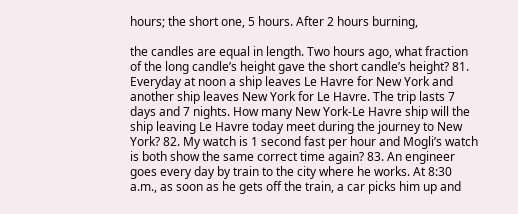hours; the short one, 5 hours. After 2 hours burning,

the candles are equal in length. Two hours ago, what fraction of the long candle’s height gave the short candle’s height? 81. Everyday at noon a ship leaves Le Havre for New York and another ship leaves New York for Le Havre. The trip lasts 7 days and 7 nights. How many New York-Le Havre ship will the ship leaving Le Havre today meet during the journey to New York? 82. My watch is 1 second fast per hour and Mogli’s watch is both show the same correct time again? 83. An engineer goes every day by train to the city where he works. At 8:30 a.m., as soon as he gets off the train, a car picks him up and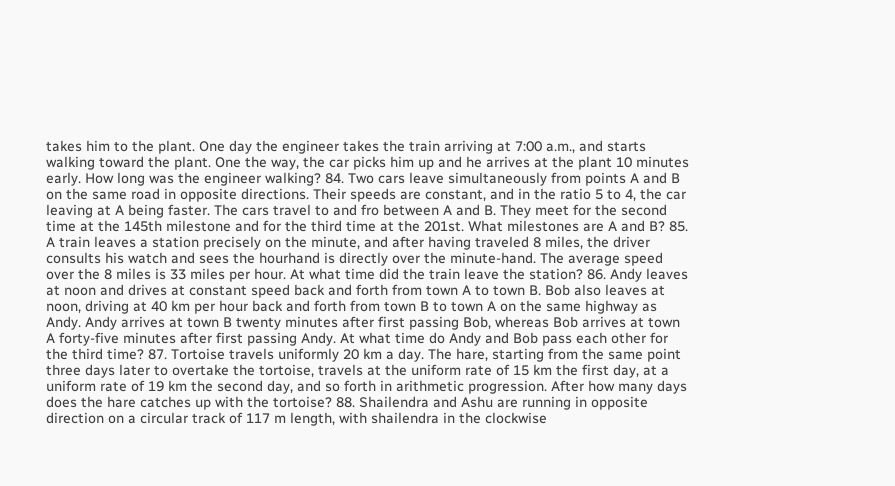takes him to the plant. One day the engineer takes the train arriving at 7:00 a.m., and starts walking toward the plant. One the way, the car picks him up and he arrives at the plant 10 minutes early. How long was the engineer walking? 84. Two cars leave simultaneously from points A and B on the same road in opposite directions. Their speeds are constant, and in the ratio 5 to 4, the car leaving at A being faster. The cars travel to and fro between A and B. They meet for the second time at the 145th milestone and for the third time at the 201st. What milestones are A and B? 85. A train leaves a station precisely on the minute, and after having traveled 8 miles, the driver consults his watch and sees the hourhand is directly over the minute-hand. The average speed over the 8 miles is 33 miles per hour. At what time did the train leave the station? 86. Andy leaves at noon and drives at constant speed back and forth from town A to town B. Bob also leaves at noon, driving at 40 km per hour back and forth from town B to town A on the same highway as Andy. Andy arrives at town B twenty minutes after first passing Bob, whereas Bob arrives at town A forty-five minutes after first passing Andy. At what time do Andy and Bob pass each other for the third time? 87. Tortoise travels uniformly 20 km a day. The hare, starting from the same point three days later to overtake the tortoise, travels at the uniform rate of 15 km the first day, at a uniform rate of 19 km the second day, and so forth in arithmetic progression. After how many days does the hare catches up with the tortoise? 88. Shailendra and Ashu are running in opposite direction on a circular track of 117 m length, with shailendra in the clockwise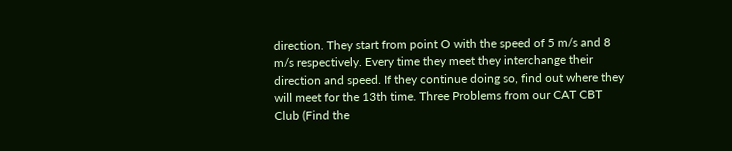direction. They start from point O with the speed of 5 m/s and 8 m/s respectively. Every time they meet they interchange their direction and speed. If they continue doing so, find out where they will meet for the 13th time. Three Problems from our CAT CBT Club (Find the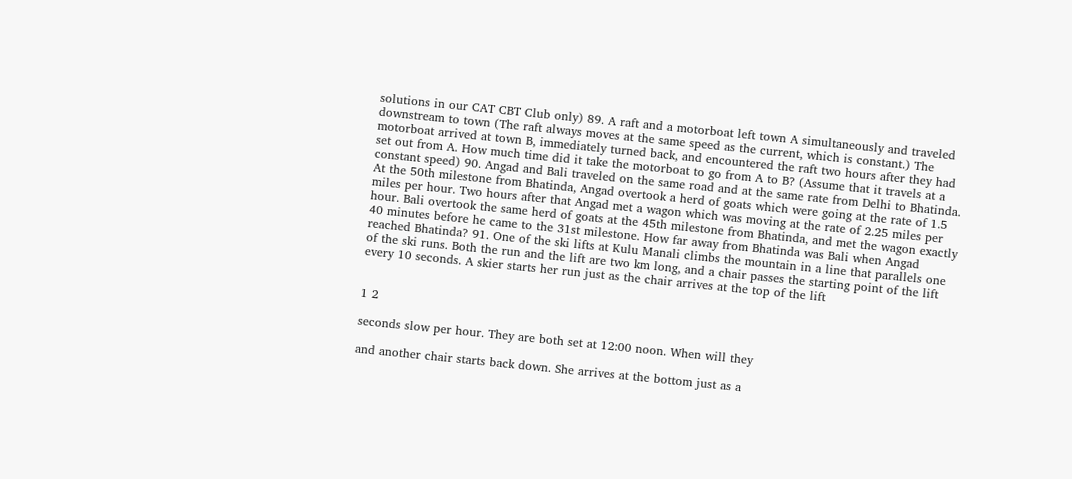solutions in our CAT CBT Club only) 89. A raft and a motorboat left town A simultaneously and traveled downstream to town (The raft always moves at the same speed as the current, which is constant.) The motorboat arrived at town B, immediately turned back, and encountered the raft two hours after they had set out from A. How much time did it take the motorboat to go from A to B? (Assume that it travels at a constant speed) 90. Angad and Bali traveled on the same road and at the same rate from Delhi to Bhatinda. At the 50th milestone from Bhatinda, Angad overtook a herd of goats which were going at the rate of 1.5 miles per hour. Two hours after that Angad met a wagon which was moving at the rate of 2.25 miles per hour. Bali overtook the same herd of goats at the 45th milestone from Bhatinda, and met the wagon exactly 40 minutes before he came to the 31st milestone. How far away from Bhatinda was Bali when Angad reached Bhatinda? 91. One of the ski lifts at Kulu Manali climbs the mountain in a line that parallels one of the ski runs. Both the run and the lift are two km long, and a chair passes the starting point of the lift every 10 seconds. A skier starts her run just as the chair arrives at the top of the lift


1 2

seconds slow per hour. They are both set at 12:00 noon. When will they

and another chair starts back down. She arrives at the bottom just as a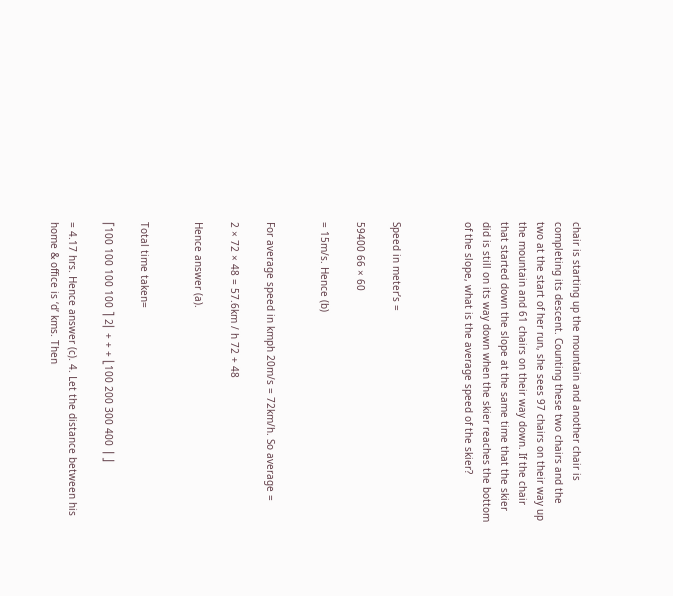chair is starting up the mountain and another chair is completing its descent. Counting these two chairs and the two at the start of her run, she sees 97 chairs on their way up the mountain and 61 chairs on their way down. If the chair that started down the slope at the same time that the skier did is still on its way down when the skier reaches the bottom of the slope, what is the average speed of the skier?



Speed in meter’s =

59400 66 × 60

= 15m/s. Hence (b)


For average speed in kmph 20m/s = 72km/h. So average =

2 × 72 × 48 = 57.6km / h 72 + 48

Hence answer (a).


Total time taken=

⎡100 100 100 100 ⎤ 2⎢ + + + ⎣100 200 300 400 ⎥ ⎦

= 4.17 hrs. Hence answer (c). 4. Let the distance between his home & office is ‘d’ kms. Then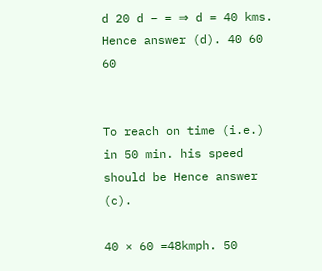d 20 d − = ⇒ d = 40 kms. Hence answer (d). 40 60 60


To reach on time (i.e.) in 50 min. his speed should be Hence answer (c).

40 × 60 =48kmph. 50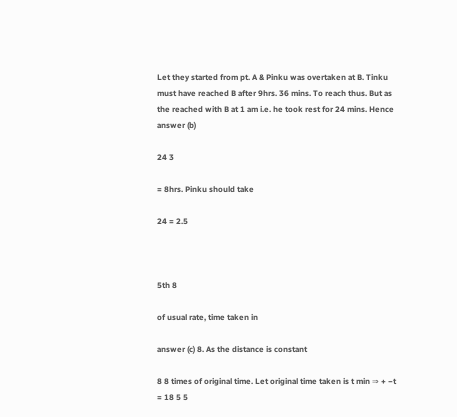Let they started from pt. A & Pinku was overtaken at B. Tinku must have reached B after 9hrs. 36 mins. To reach thus. But as the reached with B at 1 am i.e. he took rest for 24 mins. Hence answer (b)

24 3

= 8hrs. Pinku should take

24 = 2.5



5th 8

of usual rate, time taken in

answer (c) 8. As the distance is constant

8 8 times of original time. Let original time taken is t min ⇒ + −t = 18 5 5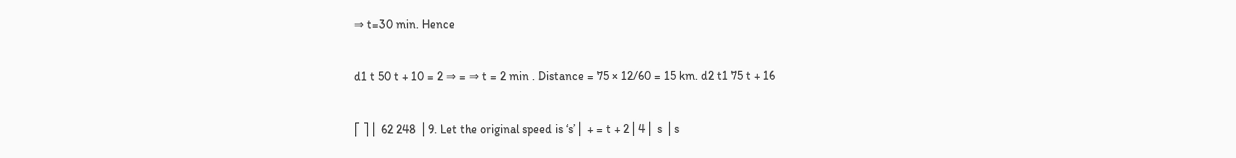⇒ t=30 min. Hence

d1 t 50 t + 10 = 2 ⇒ = ⇒ t = 2 min . Distance = 75 × 12/60 = 15 km. d2 t1 75 t + 16

⎡ ⎤ ⎢ 62 248 ⎥ 9. Let the original speed is ‘s’ ⎢ + = t + 2⎥ 4 ⎢ s ⎥ s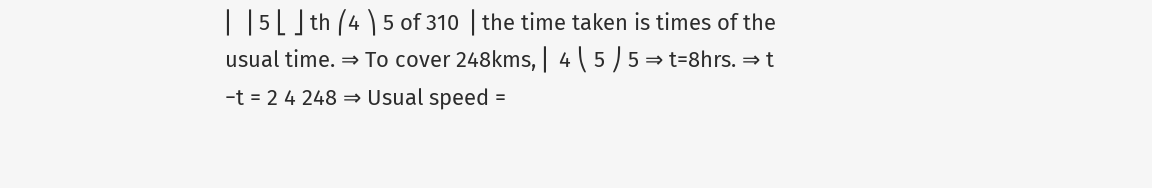⎢ ⎥ 5 ⎣ ⎦ th ⎛4 ⎞ 5 of 310 ⎟ the time taken is times of the usual time. ⇒ To cover 248kms, ⎜ 4 ⎝ 5 ⎠ 5 ⇒ t=8hrs. ⇒ t −t = 2 4 248 ⇒ Usual speed =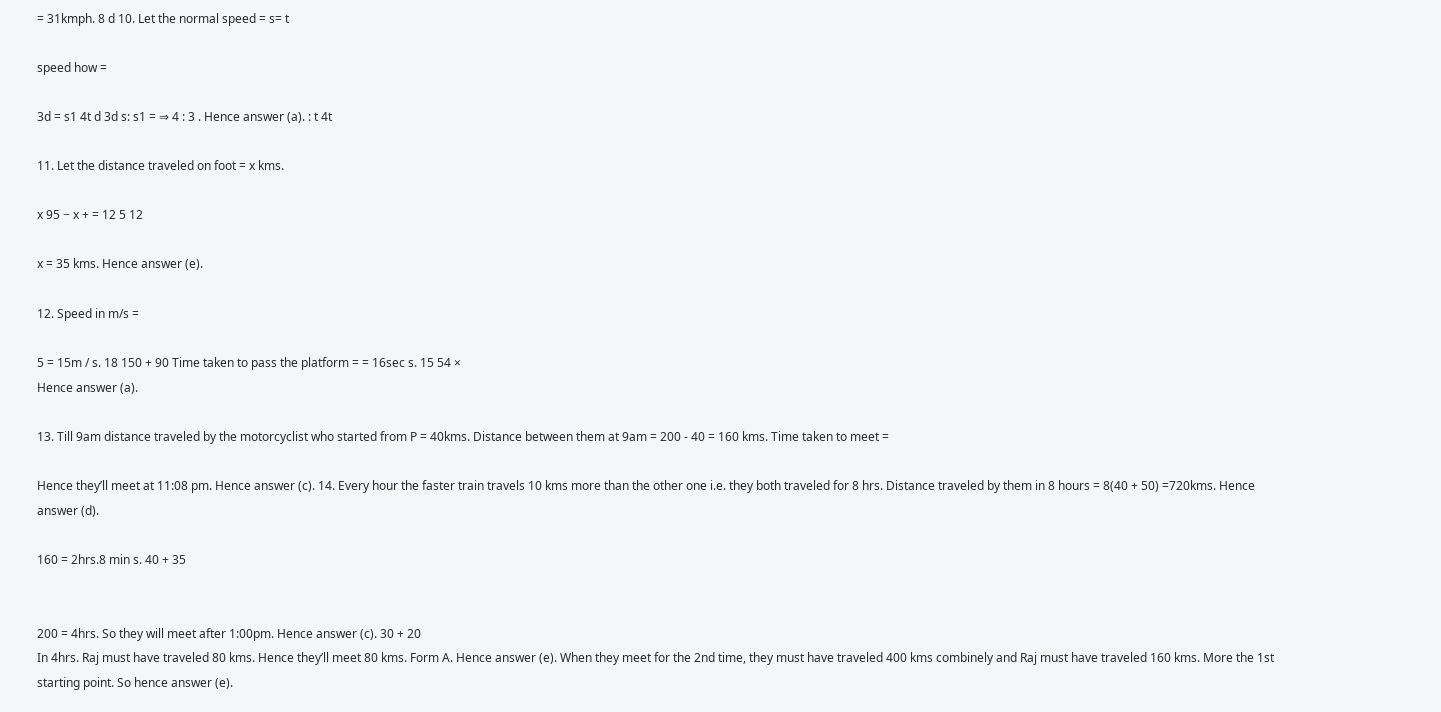= 31kmph. 8 d 10. Let the normal speed = s= t

speed how =

3d = s1 4t d 3d s: s1 = ⇒ 4 : 3 . Hence answer (a). : t 4t

11. Let the distance traveled on foot = x kms.

x 95 − x + = 12 5 12

x = 35 kms. Hence answer (e).

12. Speed in m/s =

5 = 15m / s. 18 150 + 90 Time taken to pass the platform = = 16sec s. 15 54 ×
Hence answer (a).

13. Till 9am distance traveled by the motorcyclist who started from P = 40kms. Distance between them at 9am = 200 - 40 = 160 kms. Time taken to meet =

Hence they’ll meet at 11:08 pm. Hence answer (c). 14. Every hour the faster train travels 10 kms more than the other one i.e. they both traveled for 8 hrs. Distance traveled by them in 8 hours = 8(40 + 50) =720kms. Hence answer (d).

160 = 2hrs.8 min s. 40 + 35


200 = 4hrs. So they will meet after 1:00pm. Hence answer (c). 30 + 20
In 4hrs. Raj must have traveled 80 kms. Hence they’ll meet 80 kms. Form A. Hence answer (e). When they meet for the 2nd time, they must have traveled 400 kms combinely and Raj must have traveled 160 kms. More the 1st starting point. So hence answer (e).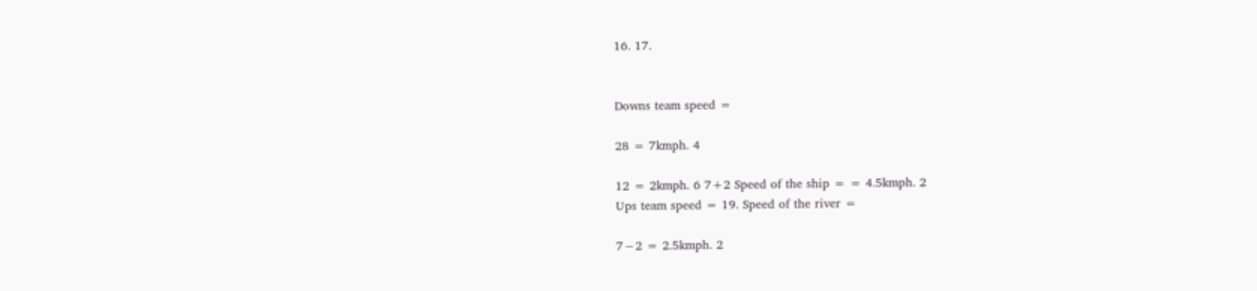16. 17.


Downs team speed =

28 = 7kmph. 4

12 = 2kmph. 6 7+2 Speed of the ship = = 4.5kmph. 2
Ups team speed = 19. Speed of the river =

7−2 = 2.5kmph. 2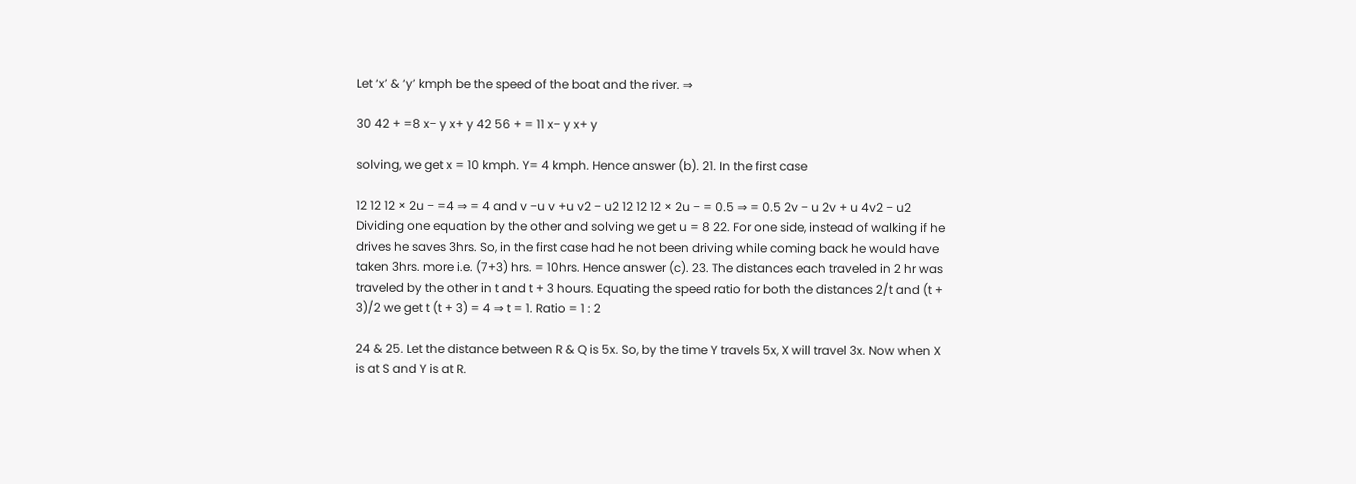Let ‘x’ & ‘y’ kmph be the speed of the boat and the river. ⇒

30 42 + =8 x− y x+ y 42 56 + = 11 x− y x+ y

solving, we get x = 10 kmph. Y= 4 kmph. Hence answer (b). 21. In the first case

12 12 12 × 2u − =4 ⇒ = 4 and v −u v +u v2 − u2 12 12 12 × 2u − = 0.5 ⇒ = 0.5 2v − u 2v + u 4v2 − u2
Dividing one equation by the other and solving we get u = 8 22. For one side, instead of walking if he drives he saves 3hrs. So, in the first case had he not been driving while coming back he would have taken 3hrs. more i.e. (7+3) hrs. = 10hrs. Hence answer (c). 23. The distances each traveled in 2 hr was traveled by the other in t and t + 3 hours. Equating the speed ratio for both the distances 2/t and (t + 3)/2 we get t (t + 3) = 4 ⇒ t = 1. Ratio = 1 : 2

24 & 25. Let the distance between R & Q is 5x. So, by the time Y travels 5x, X will travel 3x. Now when X is at S and Y is at R.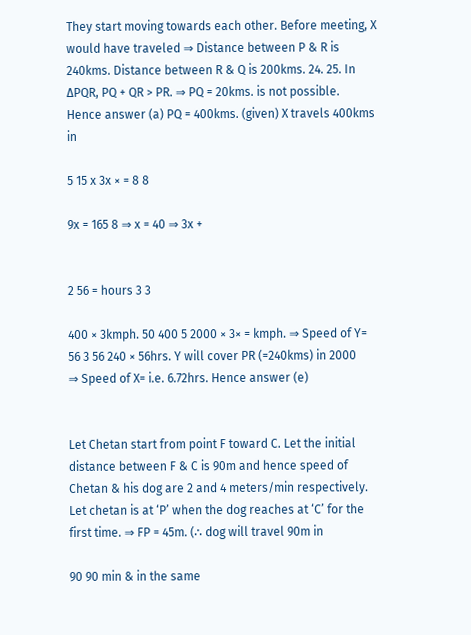They start moving towards each other. Before meeting, X would have traveled ⇒ Distance between P & R is 240kms. Distance between R & Q is 200kms. 24. 25. In ∆PQR, PQ + QR > PR. ⇒ PQ = 20kms. is not possible. Hence answer (a) PQ = 400kms. (given) X travels 400kms in

5 15 x 3x × = 8 8

9x = 165 8 ⇒ x = 40 ⇒ 3x +


2 56 = hours 3 3

400 × 3kmph. 50 400 5 2000 × 3× = kmph. ⇒ Speed of Y= 56 3 56 240 × 56hrs. Y will cover PR (=240kms) in 2000
⇒ Speed of X= i.e. 6.72hrs. Hence answer (e)


Let Chetan start from point F toward C. Let the initial distance between F & C is 90m and hence speed of Chetan & his dog are 2 and 4 meters/min respectively. Let chetan is at ‘P’ when the dog reaches at ‘C’ for the first time. ⇒ FP = 45m. (∴ dog will travel 90m in

90 90 min & in the same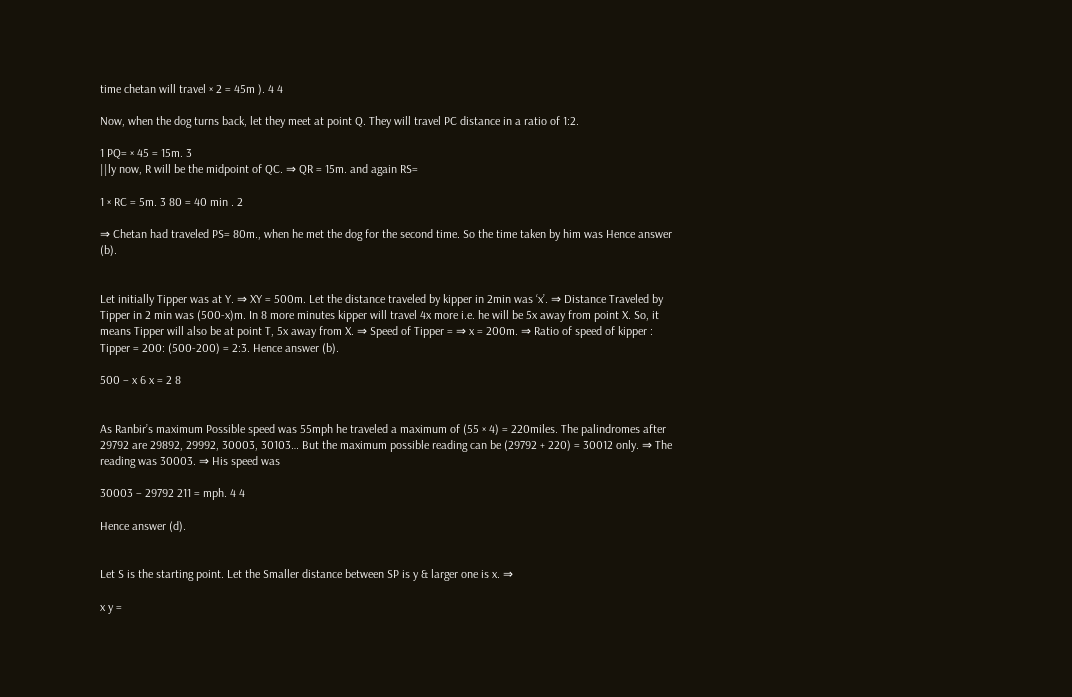time chetan will travel × 2 = 45m ). 4 4

Now, when the dog turns back, let they meet at point Q. They will travel PC distance in a ratio of 1:2.

1 PQ= × 45 = 15m. 3
||ly now, R will be the midpoint of QC. ⇒ QR = 15m. and again RS=

1 × RC = 5m. 3 80 = 40 min . 2

⇒ Chetan had traveled PS= 80m., when he met the dog for the second time. So the time taken by him was Hence answer (b).


Let initially Tipper was at Y. ⇒ XY = 500m. Let the distance traveled by kipper in 2min was ‘x’. ⇒ Distance Traveled by Tipper in 2 min was (500-x)m. In 8 more minutes kipper will travel 4x more i.e. he will be 5x away from point X. So, it means Tipper will also be at point T, 5x away from X. ⇒ Speed of Tipper = ⇒ x = 200m. ⇒ Ratio of speed of kipper : Tipper = 200: (500-200) = 2:3. Hence answer (b).

500 − x 6 x = 2 8


As Ranbir’s maximum Possible speed was 55mph he traveled a maximum of (55 × 4) = 220miles. The palindromes after 29792 are 29892, 29992, 30003, 30103… But the maximum possible reading can be (29792 + 220) = 30012 only. ⇒ The reading was 30003. ⇒ His speed was

30003 − 29792 211 = mph. 4 4

Hence answer (d).


Let S is the starting point. Let the Smaller distance between SP is y & larger one is x. ⇒

x y =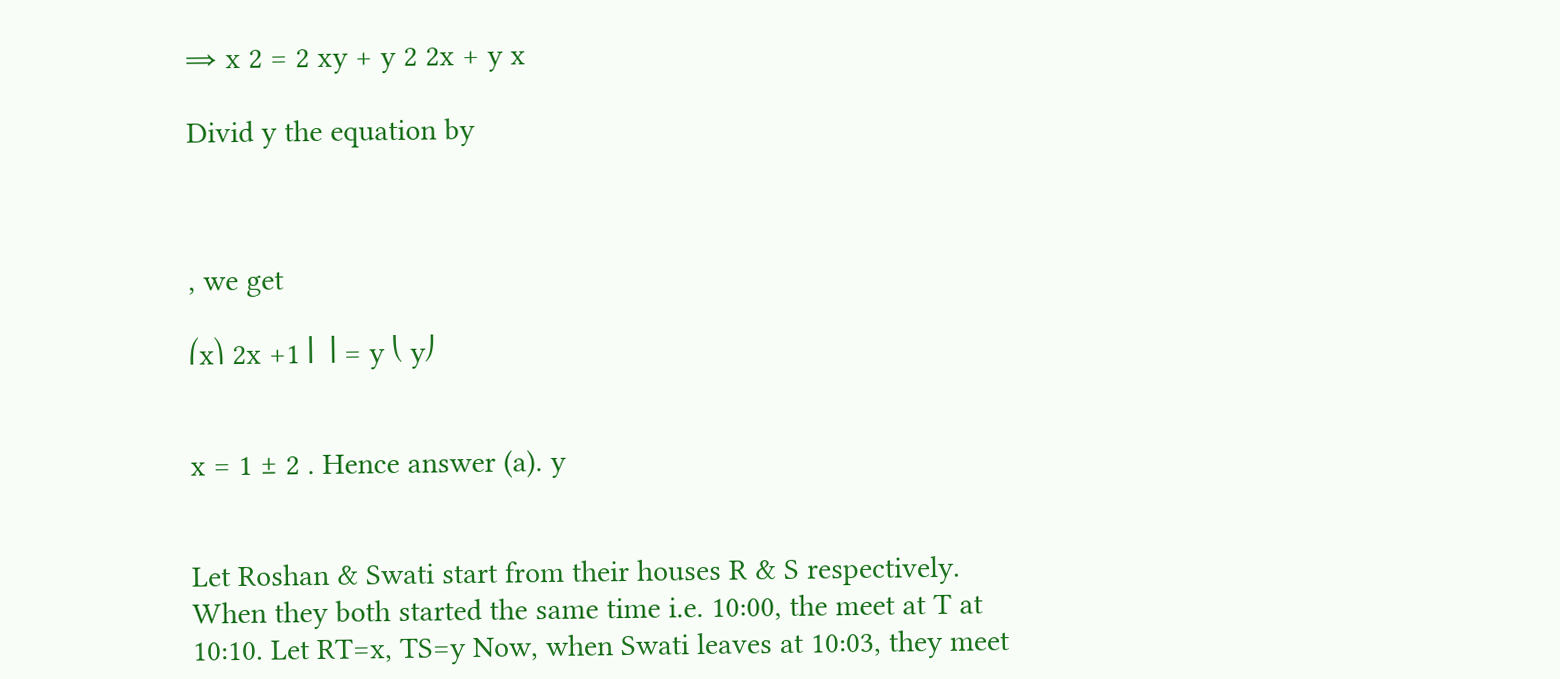⇒ x 2 = 2 xy + y 2 2x + y x

Divid y the equation by



, we get

⎛x⎞ 2x +1 ⎜ ⎟ = y ⎝ y⎠


x = 1 ± 2 . Hence answer (a). y


Let Roshan & Swati start from their houses R & S respectively. When they both started the same time i.e. 10:00, the meet at T at 10:10. Let RT=x, TS=y Now, when Swati leaves at 10:03, they meet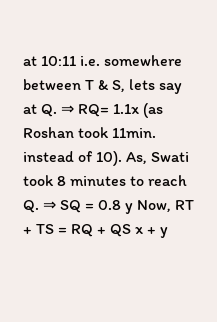at 10:11 i.e. somewhere between T & S, lets say at Q. ⇒ RQ= 1.1x (as Roshan took 11min. instead of 10). As, Swati took 8 minutes to reach Q. ⇒ SQ = 0.8 y Now, RT + TS = RQ + QS x + y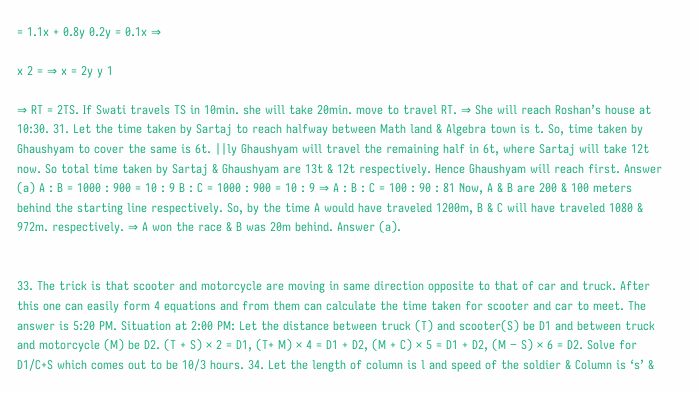= 1.1x + 0.8y 0.2y = 0.1x ⇒

x 2 = ⇒ x = 2y y 1

⇒ RT = 2TS. If Swati travels TS in 10min. she will take 20min. move to travel RT. ⇒ She will reach Roshan’s house at 10:30. 31. Let the time taken by Sartaj to reach halfway between Math land & Algebra town is t. So, time taken by Ghaushyam to cover the same is 6t. ||ly Ghaushyam will travel the remaining half in 6t, where Sartaj will take 12t now. So total time taken by Sartaj & Ghaushyam are 13t & 12t respectively. Hence Ghaushyam will reach first. Answer (a) A : B = 1000 : 900 = 10 : 9 B : C = 1000 : 900 = 10 : 9 ⇒ A : B : C = 100 : 90 : 81 Now, A & B are 200 & 100 meters behind the starting line respectively. So, by the time A would have traveled 1200m, B & C will have traveled 1080 & 972m. respectively. ⇒ A won the race & B was 20m behind. Answer (a).


33. The trick is that scooter and motorcycle are moving in same direction opposite to that of car and truck. After this one can easily form 4 equations and from them can calculate the time taken for scooter and car to meet. The answer is 5:20 PM. Situation at 2:00 PM: Let the distance between truck (T) and scooter(S) be D1 and between truck and motorcycle (M) be D2. (T + S) × 2 = D1, (T+ M) × 4 = D1 + D2, (M + C) × 5 = D1 + D2, (M − S) × 6 = D2. Solve for D1/C+S which comes out to be 10/3 hours. 34. Let the length of column is l and speed of the soldier & Column is ‘s’ &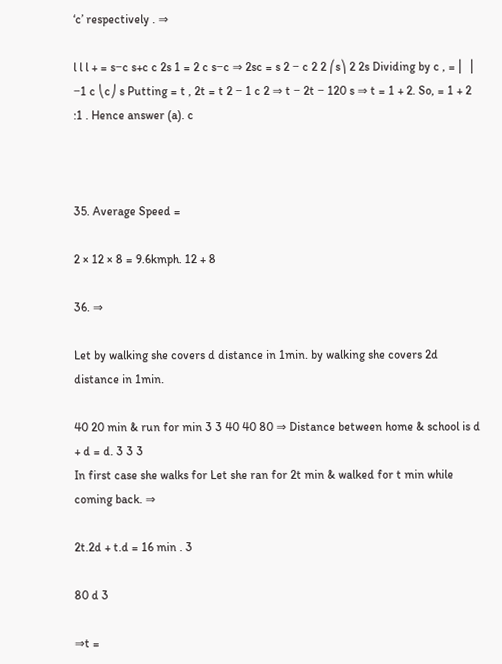‘c’ respectively . ⇒

l l l + = s−c s+c c 2s 1 = 2 c s−c ⇒ 2sc = s 2 − c 2 2 ⎛s⎞ 2 2s Dividing by c , = ⎜ ⎟ −1 c ⎝c⎠ s Putting = t , 2t = t 2 − 1 c 2 ⇒ t − 2t − 120 s ⇒ t = 1 + 2. So, = 1 + 2 :1 . Hence answer (a). c



35. Average Speed =

2 × 12 × 8 = 9.6kmph. 12 + 8

36. ⇒

Let by walking she covers d distance in 1min. by walking she covers 2d distance in 1min.

40 20 min & run for min 3 3 40 40 80 ⇒ Distance between home & school is d + d = d. 3 3 3
In first case she walks for Let she ran for 2t min & walked for t min while coming back. ⇒

2t.2d + t.d = 16 min . 3

80 d 3

⇒t =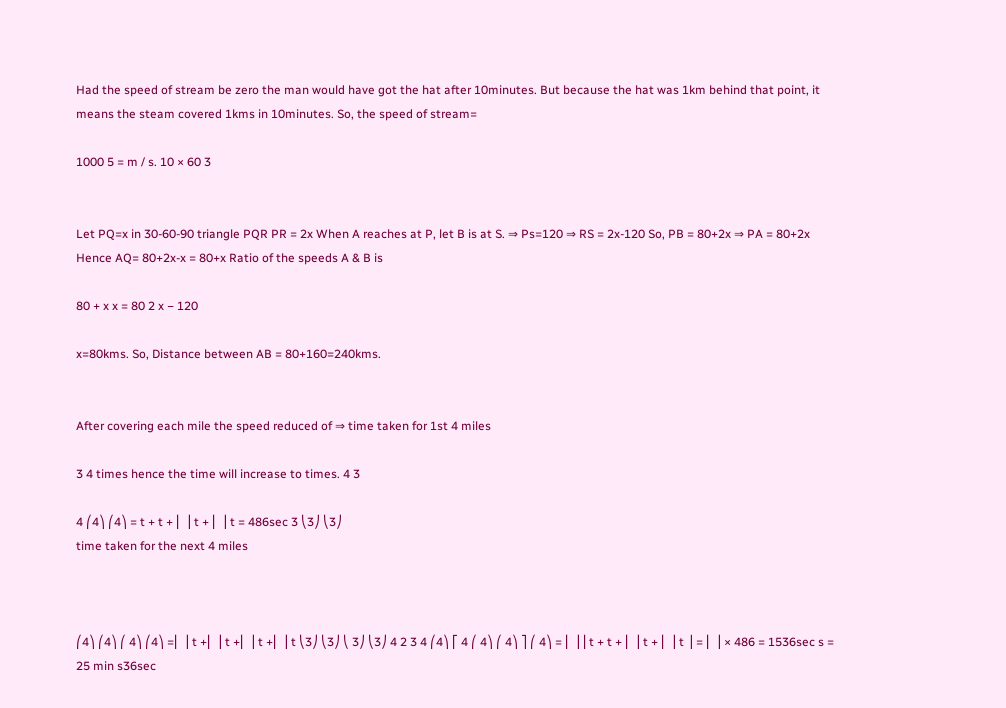Had the speed of stream be zero the man would have got the hat after 10minutes. But because the hat was 1km behind that point, it means the steam covered 1kms in 10minutes. So, the speed of stream=

1000 5 = m / s. 10 × 60 3


Let PQ=x in 30-60-90 triangle PQR PR = 2x When A reaches at P, let B is at S. ⇒ Ps=120 ⇒ RS = 2x-120 So, PB = 80+2x ⇒ PA = 80+2x Hence AQ= 80+2x-x = 80+x Ratio of the speeds A & B is

80 + x x = 80 2 x − 120

x=80kms. So, Distance between AB = 80+160=240kms.


After covering each mile the speed reduced of ⇒ time taken for 1st 4 miles

3 4 times hence the time will increase to times. 4 3

4 ⎛4⎞ ⎛4⎞ = t + t + ⎜ ⎟ t + ⎜ ⎟ t = 486sec 3 ⎝3⎠ ⎝3⎠
time taken for the next 4 miles



⎛4⎞ ⎛4⎞ ⎛ 4⎞ ⎛4⎞ =⎜ ⎟ t +⎜ ⎟ t +⎜ ⎟ t +⎜ ⎟ t ⎝3⎠ ⎝3⎠ ⎝ 3⎠ ⎝3⎠ 4 2 3 4 ⎛4⎞ ⎡ 4 ⎛ 4⎞ ⎛ 4⎞ ⎤ ⎛ 4⎞ = ⎜ ⎟ ⎢t + t + ⎜ ⎟ t + ⎜ ⎟ t ⎥ = ⎜ ⎟ × 486 = 1536sec s = 25 min s36sec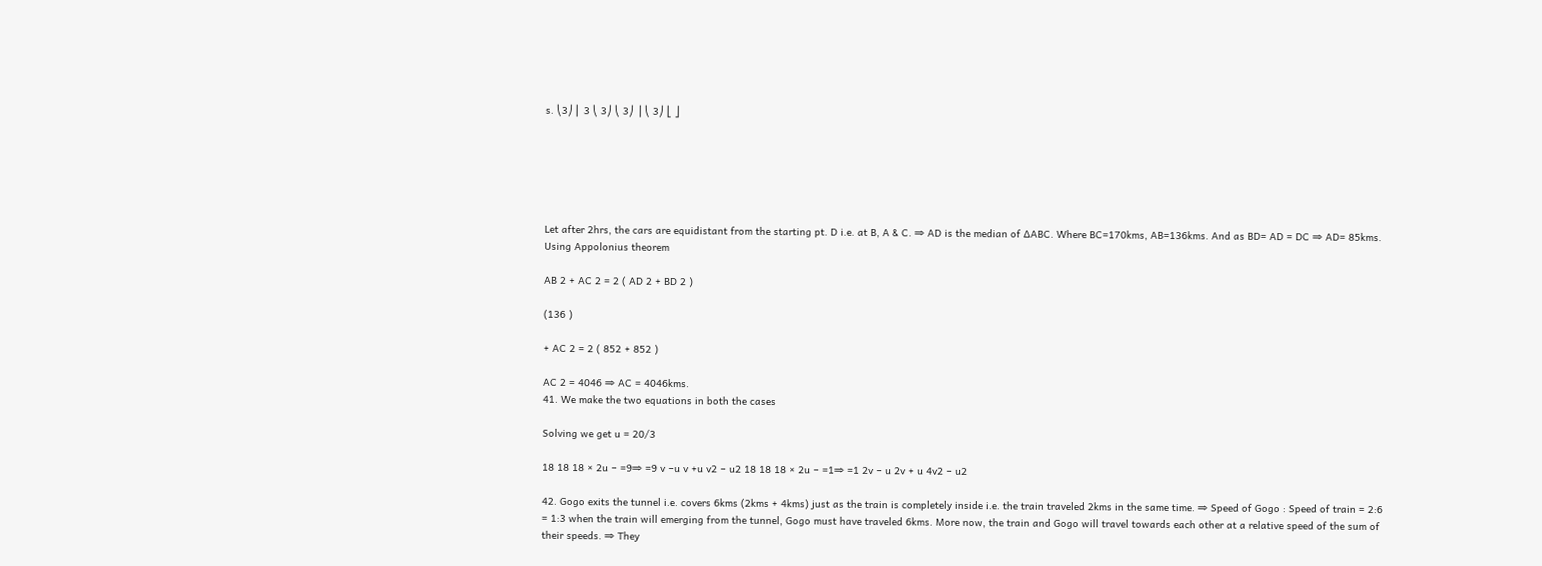s. ⎝3⎠ ⎢ 3 ⎝ 3⎠ ⎝ 3⎠ ⎥ ⎝ 3⎠ ⎣ ⎦






Let after 2hrs, the cars are equidistant from the starting pt. D i.e. at B, A & C. ⇒ AD is the median of ∆ABC. Where BC=170kms, AB=136kms. And as BD= AD = DC ⇒ AD= 85kms. Using Appolonius theorem

AB 2 + AC 2 = 2 ( AD 2 + BD 2 )

(136 )

+ AC 2 = 2 ( 852 + 852 )

AC 2 = 4046 ⇒ AC = 4046kms.
41. We make the two equations in both the cases

Solving we get u = 20/3

18 18 18 × 2u − =9⇒ =9 v −u v +u v2 − u2 18 18 18 × 2u − =1⇒ =1 2v − u 2v + u 4v2 − u2

42. Gogo exits the tunnel i.e. covers 6kms (2kms + 4kms) just as the train is completely inside i.e. the train traveled 2kms in the same time. ⇒ Speed of Gogo : Speed of train = 2:6 = 1:3 when the train will emerging from the tunnel, Gogo must have traveled 6kms. More now, the train and Gogo will travel towards each other at a relative speed of the sum of their speeds. ⇒ They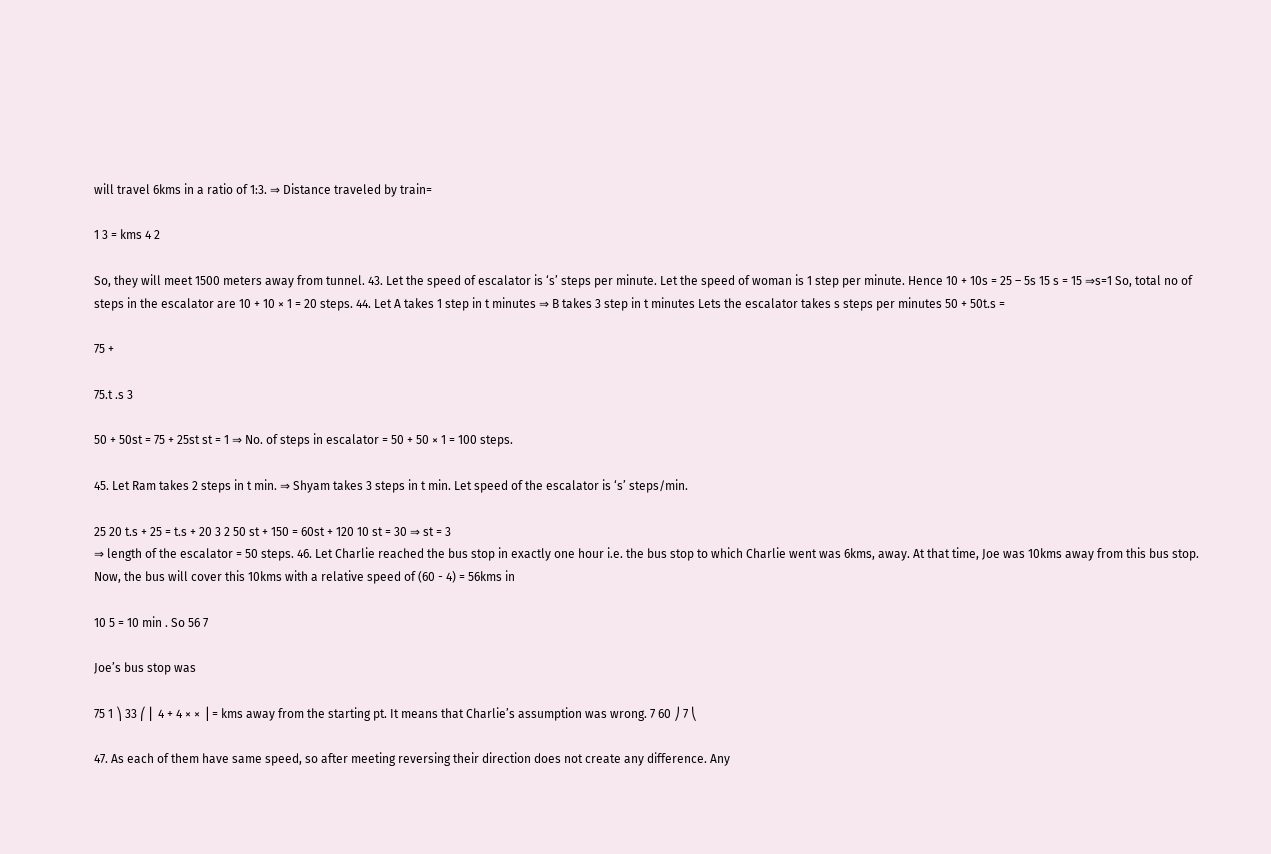will travel 6kms in a ratio of 1:3. ⇒ Distance traveled by train=

1 3 = kms 4 2

So, they will meet 1500 meters away from tunnel. 43. Let the speed of escalator is ‘s’ steps per minute. Let the speed of woman is 1 step per minute. Hence 10 + 10s = 25 – 5s 15 s = 15 ⇒s=1 So, total no of steps in the escalator are 10 + 10 × 1 = 20 steps. 44. Let A takes 1 step in t minutes ⇒ B takes 3 step in t minutes Lets the escalator takes s steps per minutes 50 + 50t.s =

75 +

75.t .s 3

50 + 50st = 75 + 25st st = 1 ⇒ No. of steps in escalator = 50 + 50 × 1 = 100 steps.

45. Let Ram takes 2 steps in t min. ⇒ Shyam takes 3 steps in t min. Let speed of the escalator is ‘s’ steps/min.

25 20 t.s + 25 = t.s + 20 3 2 50 st + 150 = 60st + 120 10 st = 30 ⇒ st = 3
⇒ length of the escalator = 50 steps. 46. Let Charlie reached the bus stop in exactly one hour i.e. the bus stop to which Charlie went was 6kms, away. At that time, Joe was 10kms away from this bus stop. Now, the bus will cover this 10kms with a relative speed of (60 - 4) = 56kms in

10 5 = 10 min . So 56 7

Joe’s bus stop was

75 1 ⎞ 33 ⎛ ⎜ 4 + 4 × × ⎟ = kms away from the starting pt. It means that Charlie’s assumption was wrong. 7 60 ⎠ 7 ⎝

47. As each of them have same speed, so after meeting reversing their direction does not create any difference. Any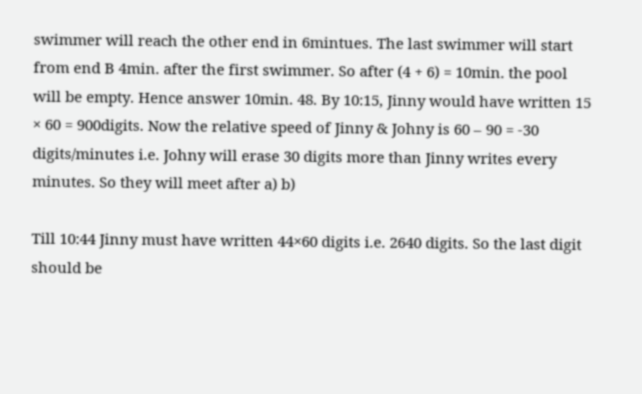swimmer will reach the other end in 6mintues. The last swimmer will start from end B 4min. after the first swimmer. So after (4 + 6) = 10min. the pool will be empty. Hence answer 10min. 48. By 10:15, Jinny would have written 15 × 60 = 900digits. Now the relative speed of Jinny & Johny is 60 – 90 = -30 digits/minutes i.e. Johny will erase 30 digits more than Jinny writes every minutes. So they will meet after a) b)

Till 10:44 Jinny must have written 44×60 digits i.e. 2640 digits. So the last digit should be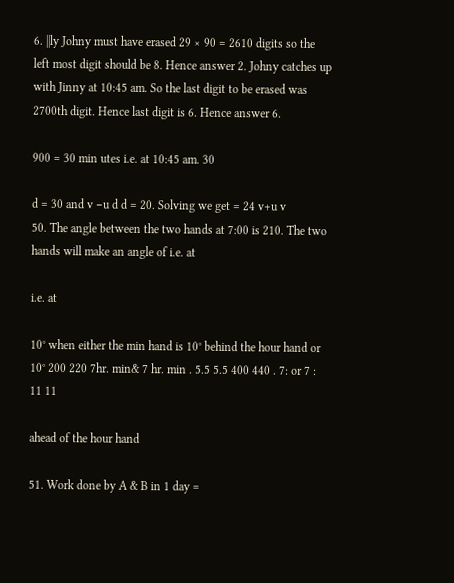6. ||ly Johny must have erased 29 × 90 = 2610 digits so the left most digit should be 8. Hence answer 2. Johny catches up with Jinny at 10:45 am. So the last digit to be erased was 2700th digit. Hence last digit is 6. Hence answer 6.

900 = 30 min utes i.e. at 10:45 am. 30

d = 30 and v −u d d = 20. Solving we get = 24 v+u v
50. The angle between the two hands at 7:00 is 210. The two hands will make an angle of i.e. at

i.e. at

10° when either the min hand is 10° behind the hour hand or 10° 200 220 7hr. min& 7 hr. min . 5.5 5.5 400 440 . 7: or 7 : 11 11

ahead of the hour hand

51. Work done by A & B in 1 day =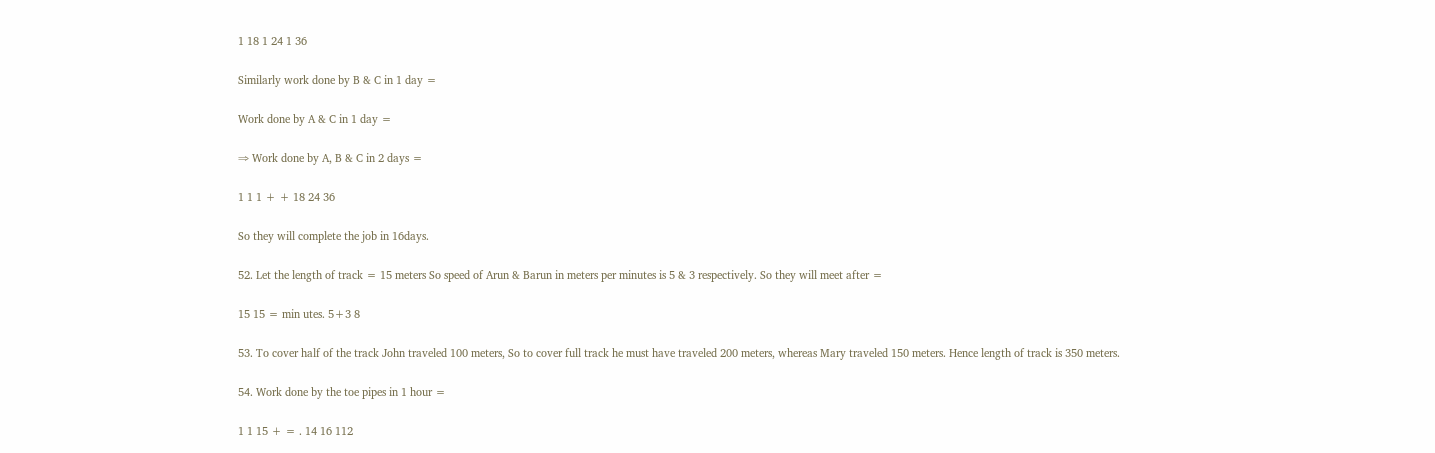1 18 1 24 1 36

Similarly work done by B & C in 1 day =

Work done by A & C in 1 day =

⇒ Work done by A, B & C in 2 days =

1 1 1 + + 18 24 36

So they will complete the job in 16days.

52. Let the length of track = 15 meters So speed of Arun & Barun in meters per minutes is 5 & 3 respectively. So they will meet after =

15 15 = min utes. 5+3 8

53. To cover half of the track John traveled 100 meters, So to cover full track he must have traveled 200 meters, whereas Mary traveled 150 meters. Hence length of track is 350 meters.

54. Work done by the toe pipes in 1 hour =

1 1 15 + = . 14 16 112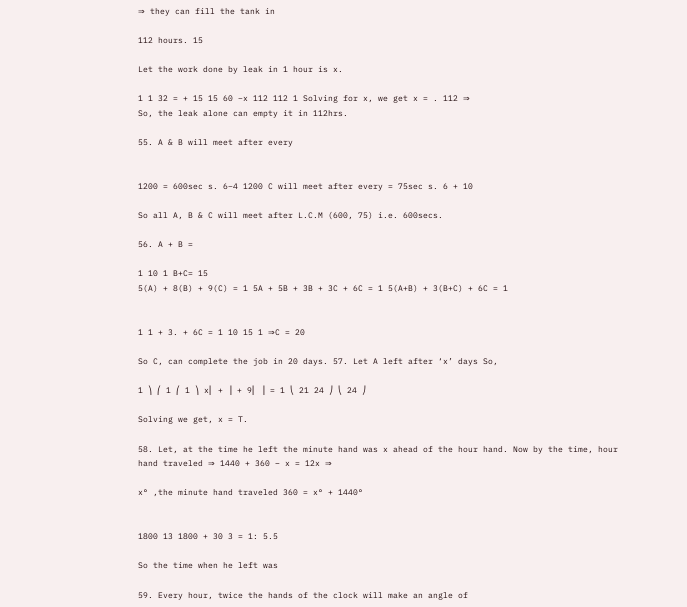⇒ they can fill the tank in

112 hours. 15

Let the work done by leak in 1 hour is x.

1 1 32 = + 15 15 60 −x 112 112 1 Solving for x, we get x = . 112 ⇒
So, the leak alone can empty it in 112hrs.

55. A & B will meet after every


1200 = 600sec s. 6−4 1200 C will meet after every = 75sec s. 6 + 10

So all A, B & C will meet after L.C.M (600, 75) i.e. 600secs.

56. A + B =

1 10 1 B+C= 15
5(A) + 8(B) + 9(C) = 1 5A + 5B + 3B + 3C + 6C = 1 5(A+B) + 3(B+C) + 6C = 1


1 1 + 3. + 6C = 1 10 15 1 ⇒C = 20

So C, can complete the job in 20 days. 57. Let A left after ‘x’ days So,

1 ⎞ ⎛ 1 ⎛ 1 ⎞ x⎜ + ⎟ + 9⎜ ⎟ = 1 ⎝ 21 24 ⎠ ⎝ 24 ⎠

Solving we get, x = T.

58. Let, at the time he left the minute hand was x ahead of the hour hand. Now by the time, hour hand traveled ⇒ 1440 + 360 – x = 12x ⇒

x° ,the minute hand traveled 360 = x° + 1440°


1800 13 1800 + 30 3 = 1: 5.5

So the time when he left was

59. Every hour, twice the hands of the clock will make an angle of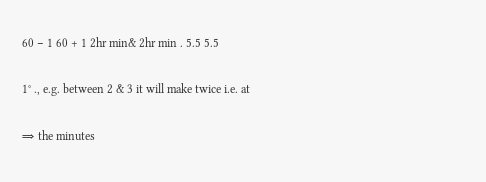60 − 1 60 + 1 2hr min& 2hr min . 5.5 5.5

1° ., e.g. between 2 & 3 it will make twice i.e. at

⇒ the minutes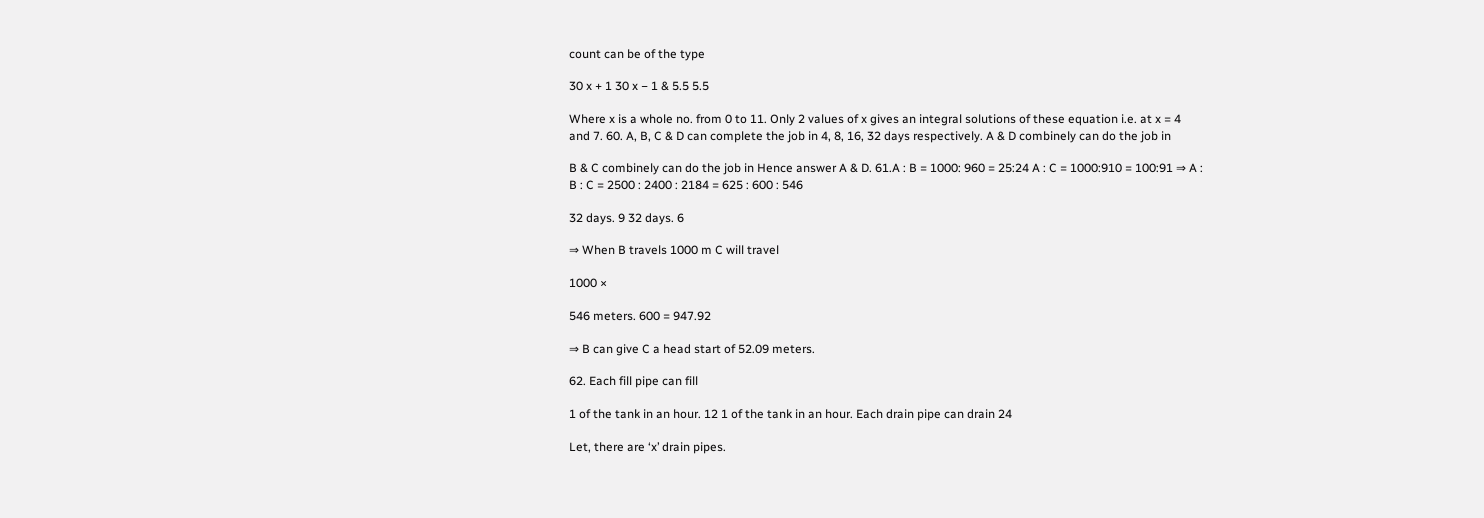count can be of the type

30 x + 1 30 x − 1 & 5.5 5.5

Where x is a whole no. from 0 to 11. Only 2 values of x gives an integral solutions of these equation i.e. at x = 4 and 7. 60. A, B, C & D can complete the job in 4, 8, 16, 32 days respectively. A & D combinely can do the job in

B & C combinely can do the job in Hence answer A & D. 61.A : B = 1000: 960 = 25:24 A : C = 1000:910 = 100:91 ⇒ A : B : C = 2500 : 2400 : 2184 = 625 : 600 : 546

32 days. 9 32 days. 6

⇒ When B travels 1000 m C will travel

1000 ×

546 meters. 600 = 947.92

⇒ B can give C a head start of 52.09 meters.

62. Each fill pipe can fill

1 of the tank in an hour. 12 1 of the tank in an hour. Each drain pipe can drain 24

Let, there are ‘x’ drain pipes.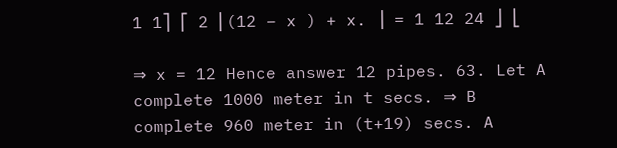1 1⎤ ⎡ 2 ⎢(12 − x ) + x. ⎥ = 1 12 24 ⎦ ⎣

⇒ x = 12 Hence answer 12 pipes. 63. Let A complete 1000 meter in t secs. ⇒ B complete 960 meter in (t+19) secs. A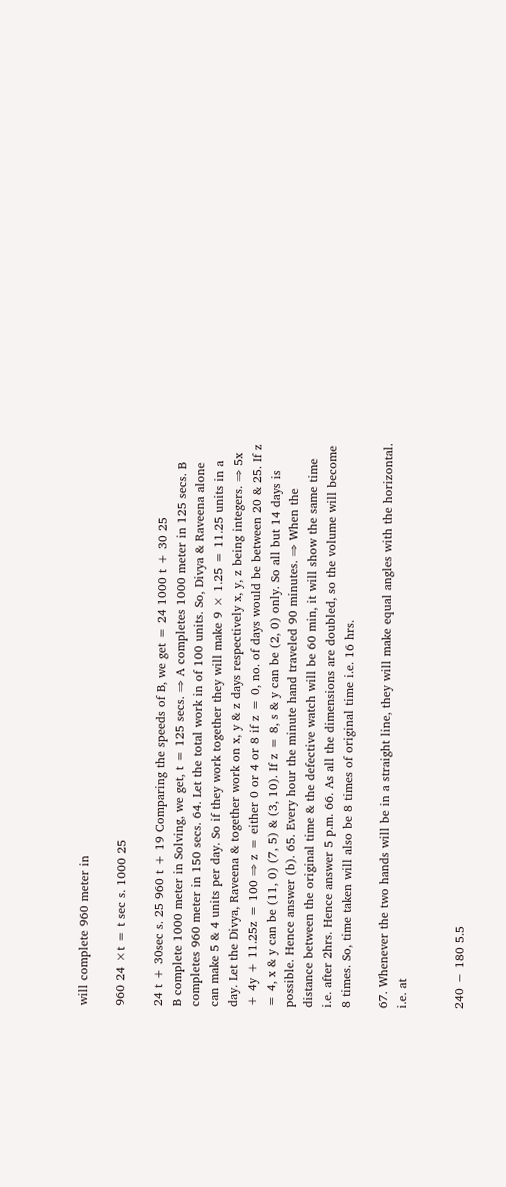will complete 960 meter in

960 24 ×t = t sec s. 1000 25

24 t + 30sec s. 25 960 t + 19 Comparing the speeds of B, we get = 24 1000 t + 30 25
B complete 1000 meter in Solving, we get, t = 125 secs. ⇒ A completes 1000 meter in 125 secs. B completes 960 meter in 150 secs. 64. Let the total work in of 100 units. So, Divya & Raveena alone can make 5 & 4 units per day. So if they work together they will make 9 × 1.25 = 11.25 units in a day. Let the Divya, Raveena & together work on x, y & z days respectively x, y, z being integers. ⇒ 5x + 4y + 11.25z = 100 ⇒ z = either 0 or 4 or 8 if z = 0, no. of days would be between 20 & 25. If z = 4, x & y can be (11, 0) (7, 5) & (3, 10). If z = 8, s & y can be (2, 0) only. So all but 14 days is possible. Hence answer (b). 65. Every hour the minute hand traveled 90 minutes. ⇒ When the distance between the original time & the defective watch will be 60 min, it will show the same time i.e. after 2hrs. Hence answer 5 p.m. 66. As all the dimensions are doubled, so the volume will become 8 times. So, time taken will also be 8 times of original time i.e. 16 hrs.

67. Whenever the two hands will be in a straight line, they will make equal angles with the horizontal. i.e. at


240 − 180 5.5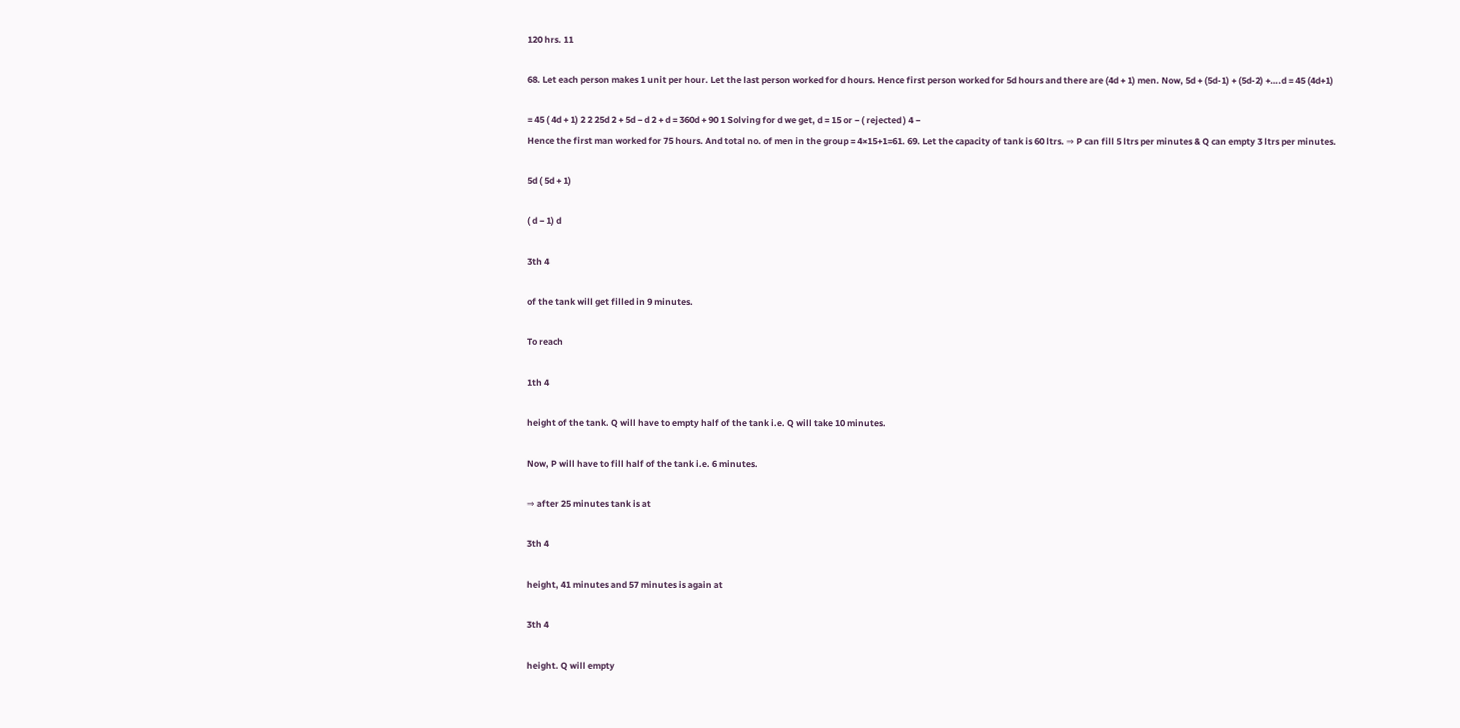120 hrs. 11

68. Let each person makes 1 unit per hour. Let the last person worked for d hours. Hence first person worked for 5d hours and there are (4d + 1) men. Now, 5d + (5d-1) + (5d-2) +….d = 45 (4d+1)

= 45 ( 4d + 1) 2 2 25d 2 + 5d − d 2 + d = 360d + 90 1 Solving for d we get, d = 15 or − ( rejected ) 4 −
Hence the first man worked for 75 hours. And total no. of men in the group = 4×15+1=61. 69. Let the capacity of tank is 60 ltrs. ⇒ P can fill 5 ltrs per minutes & Q can empty 3 ltrs per minutes.

5d ( 5d + 1)

( d − 1) d

3th 4

of the tank will get filled in 9 minutes.

To reach

1th 4

height of the tank. Q will have to empty half of the tank i.e. Q will take 10 minutes.

Now, P will have to fill half of the tank i.e. 6 minutes.

⇒ after 25 minutes tank is at

3th 4

height, 41 minutes and 57 minutes is again at

3th 4

height. Q will empty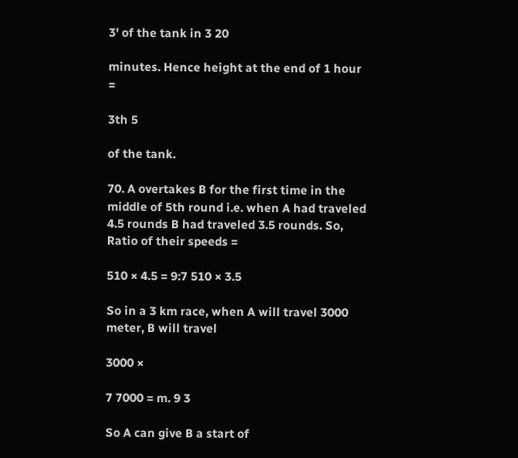3' of the tank in 3 20

minutes. Hence height at the end of 1 hour =

3th 5

of the tank.

70. A overtakes B for the first time in the middle of 5th round i.e. when A had traveled 4.5 rounds B had traveled 3.5 rounds. So, Ratio of their speeds =

510 × 4.5 = 9:7 510 × 3.5

So in a 3 km race, when A will travel 3000 meter, B will travel

3000 ×

7 7000 = m. 9 3

So A can give B a start of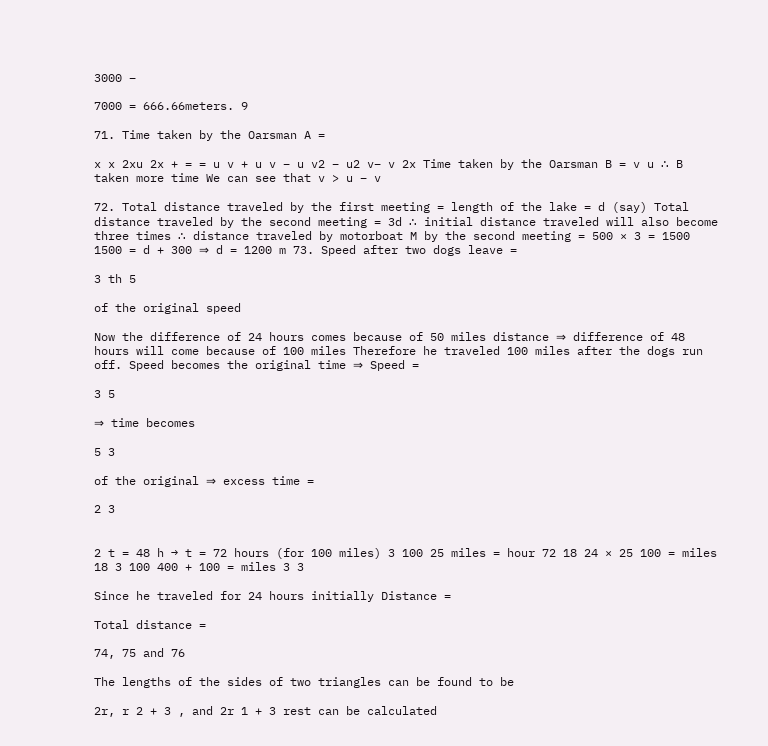3000 −

7000 = 666.66meters. 9

71. Time taken by the Oarsman A =

x x 2xu 2x + = = u v + u v − u v2 − u2 v− v 2x Time taken by the Oarsman B = v u ∴ B taken more time We can see that v > u − v

72. Total distance traveled by the first meeting = length of the lake = d (say) Total distance traveled by the second meeting = 3d ∴ initial distance traveled will also become three times ∴ distance traveled by motorboat M by the second meeting = 500 × 3 = 1500 1500 = d + 300 ⇒ d = 1200 m 73. Speed after two dogs leave =

3 th 5

of the original speed

Now the difference of 24 hours comes because of 50 miles distance ⇒ difference of 48 hours will come because of 100 miles Therefore he traveled 100 miles after the dogs run off. Speed becomes the original time ⇒ Speed =

3 5

⇒ time becomes

5 3

of the original ⇒ excess time =

2 3


2 t = 48 h → t = 72 hours (for 100 miles) 3 100 25 miles = hour 72 18 24 × 25 100 = miles 18 3 100 400 + 100 = miles 3 3

Since he traveled for 24 hours initially Distance =

Total distance =

74, 75 and 76

The lengths of the sides of two triangles can be found to be

2r, r 2 + 3 , and 2r 1 + 3 rest can be calculated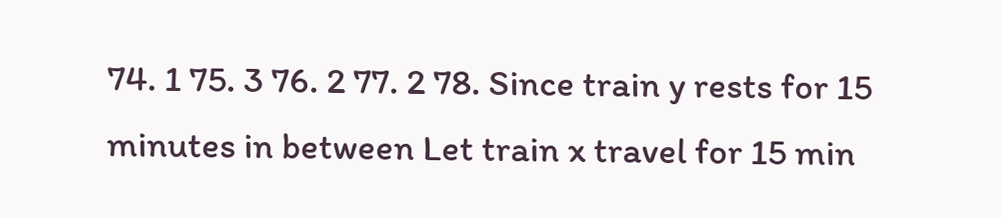74. 1 75. 3 76. 2 77. 2 78. Since train y rests for 15 minutes in between Let train x travel for 15 min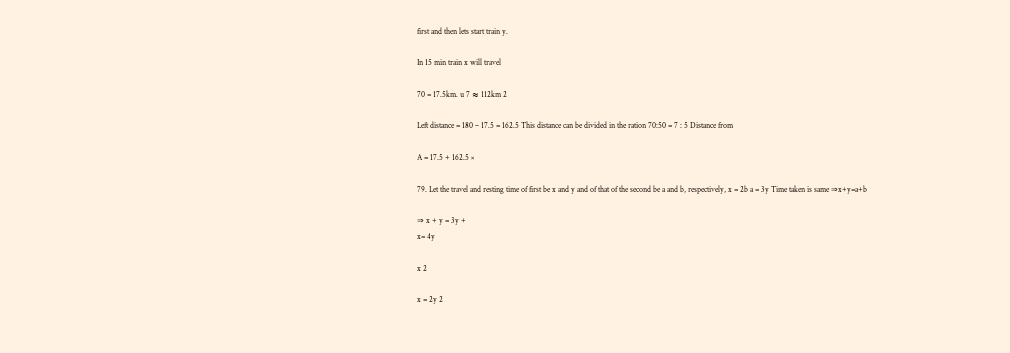first and then lets start train y.

In 15 min train x will travel

70 = 17.5km. u 7 ≈ 112km 2

Left distance = 180 – 17.5 = 162.5 This distance can be divided in the ration 70:50 = 7 : 5 Distance from

A = 17.5 + 162.5 ×

79. Let the travel and resting time of first be x and y and of that of the second be a and b, respectively, x = 2b a = 3y Time taken is same ⇒x+y=a+b

⇒ x + y = 3y +
x= 4y

x 2

x = 2y 2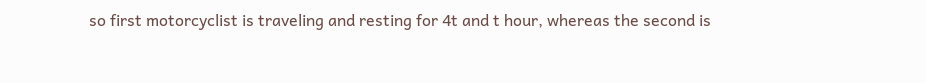so first motorcyclist is traveling and resting for 4t and t hour, whereas the second is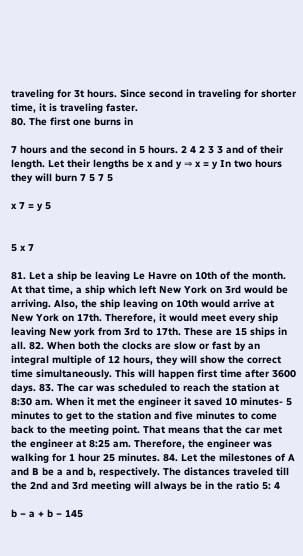traveling for 3t hours. Since second in traveling for shorter time, it is traveling faster.
80. The first one burns in

7 hours and the second in 5 hours. 2 4 2 3 3 and of their length. Let their lengths be x and y ⇒ x = y In two hours they will burn 7 5 7 5

x 7 = y 5


5 x 7

81. Let a ship be leaving Le Havre on 10th of the month. At that time, a ship which left New York on 3rd would be arriving. Also, the ship leaving on 10th would arrive at New York on 17th. Therefore, it would meet every ship leaving New york from 3rd to 17th. These are 15 ships in all. 82. When both the clocks are slow or fast by an integral multiple of 12 hours, they will show the correct time simultaneously. This will happen first time after 3600 days. 83. The car was scheduled to reach the station at 8:30 am. When it met the engineer it saved 10 minutes- 5 minutes to get to the station and five minutes to come back to the meeting point. That means that the car met the engineer at 8:25 am. Therefore, the engineer was walking for 1 hour 25 minutes. 84. Let the milestones of A and B be a and b, respectively. The distances traveled till the 2nd and 3rd meeting will always be in the ratio 5: 4

b − a + b − 145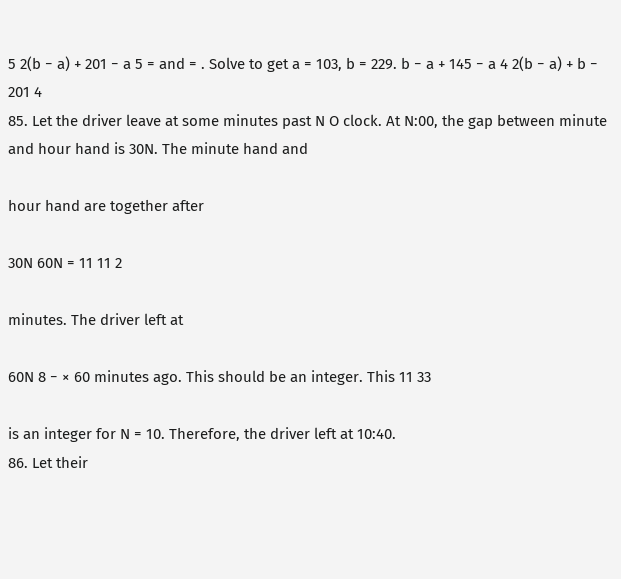5 2(b − a) + 201 − a 5 = and = . Solve to get a = 103, b = 229. b − a + 145 − a 4 2(b − a) + b − 201 4
85. Let the driver leave at some minutes past N O clock. At N:00, the gap between minute and hour hand is 30N. The minute hand and

hour hand are together after

30N 60N = 11 11 2

minutes. The driver left at

60N 8 − × 60 minutes ago. This should be an integer. This 11 33

is an integer for N = 10. Therefore, the driver left at 10:40.
86. Let their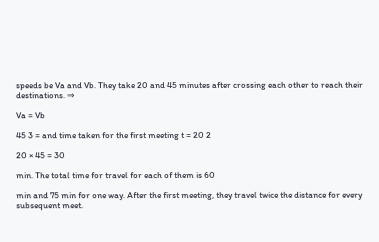speeds be Va and Vb. They take 20 and 45 minutes after crossing each other to reach their destinations. ⇒

Va = Vb

45 3 = and time taken for the first meeting t = 20 2

20 × 45 = 30

min. The total time for travel for each of them is 60

min and 75 min for one way. After the first meeting, they travel twice the distance for every subsequent meet.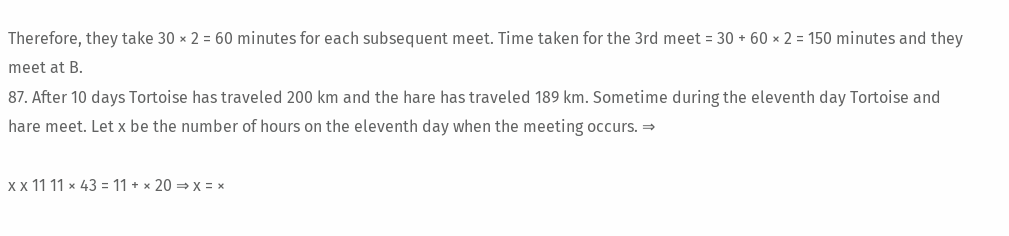Therefore, they take 30 × 2 = 60 minutes for each subsequent meet. Time taken for the 3rd meet = 30 + 60 × 2 = 150 minutes and they meet at B.
87. After 10 days Tortoise has traveled 200 km and the hare has traveled 189 km. Sometime during the eleventh day Tortoise and hare meet. Let x be the number of hours on the eleventh day when the meeting occurs. ⇒

x x 11 11 × 43 = 11 + × 20 ⇒ x = ×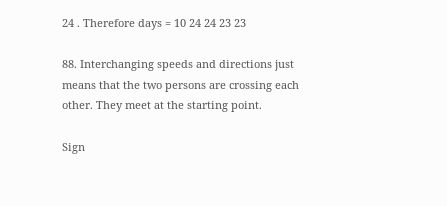24 . Therefore days = 10 24 24 23 23

88. Interchanging speeds and directions just means that the two persons are crossing each other. They meet at the starting point.

Sign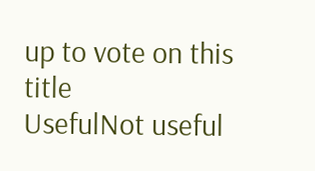up to vote on this title
UsefulNot useful